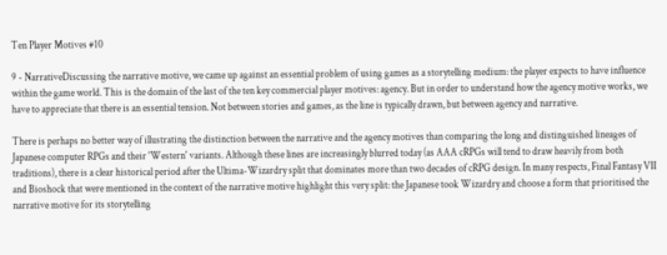Ten Player Motives #10

9 - NarrativeDiscussing the narrative motive, we came up against an essential problem of using games as a storytelling medium: the player expects to have influence within the game world. This is the domain of the last of the ten key commercial player motives: agency. But in order to understand how the agency motive works, we have to appreciate that there is an essential tension. Not between stories and games, as the line is typically drawn, but between agency and narrative.

There is perhaps no better way of illustrating the distinction between the narrative and the agency motives than comparing the long and distinguished lineages of Japanese computer RPGs and their 'Western' variants. Although these lines are increasingly blurred today (as AAA cRPGs will tend to draw heavily from both traditions), there is a clear historical period after the Ultima-Wizardry split that dominates more than two decades of cRPG design. In many respects, Final Fantasy VII and Bioshock that were mentioned in the context of the narrative motive highlight this very split: the Japanese took Wizardry and choose a form that prioritised the narrative motive for its storytelling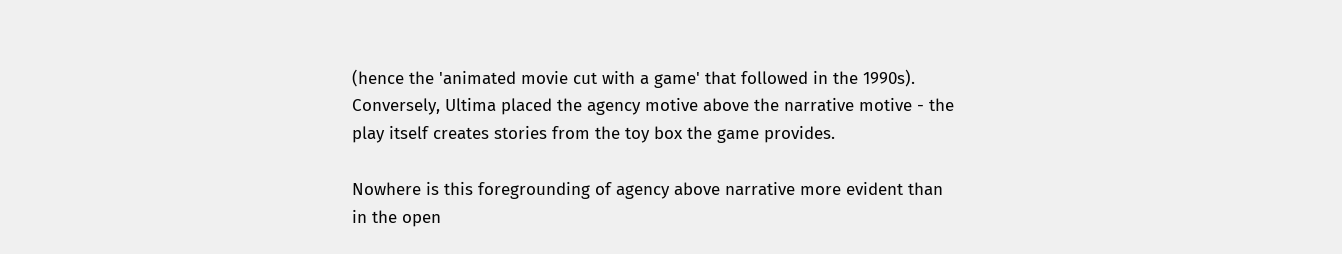(hence the 'animated movie cut with a game' that followed in the 1990s). Conversely, Ultima placed the agency motive above the narrative motive - the play itself creates stories from the toy box the game provides.

Nowhere is this foregrounding of agency above narrative more evident than in the open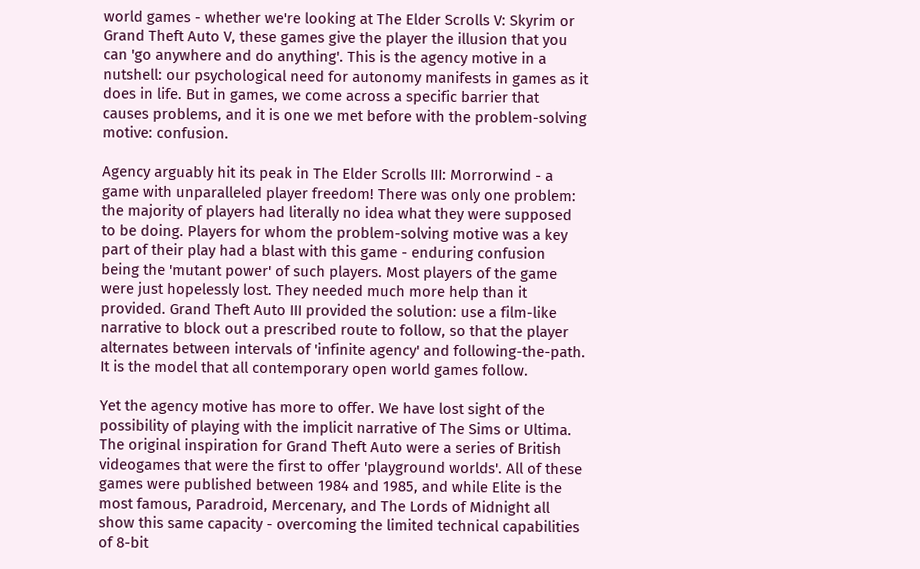world games - whether we're looking at The Elder Scrolls V: Skyrim or Grand Theft Auto V, these games give the player the illusion that you can 'go anywhere and do anything'. This is the agency motive in a nutshell: our psychological need for autonomy manifests in games as it does in life. But in games, we come across a specific barrier that causes problems, and it is one we met before with the problem-solving motive: confusion.

Agency arguably hit its peak in The Elder Scrolls III: Morrorwind - a game with unparalleled player freedom! There was only one problem: the majority of players had literally no idea what they were supposed to be doing. Players for whom the problem-solving motive was a key part of their play had a blast with this game - enduring confusion being the 'mutant power' of such players. Most players of the game were just hopelessly lost. They needed much more help than it provided. Grand Theft Auto III provided the solution: use a film-like narrative to block out a prescribed route to follow, so that the player alternates between intervals of 'infinite agency' and following-the-path. It is the model that all contemporary open world games follow.

Yet the agency motive has more to offer. We have lost sight of the possibility of playing with the implicit narrative of The Sims or Ultima. The original inspiration for Grand Theft Auto were a series of British videogames that were the first to offer 'playground worlds'. All of these games were published between 1984 and 1985, and while Elite is the most famous, Paradroid, Mercenary, and The Lords of Midnight all show this same capacity - overcoming the limited technical capabilities of 8-bit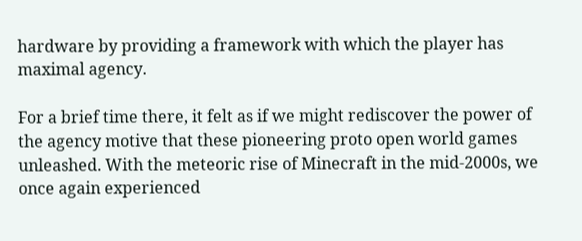hardware by providing a framework with which the player has maximal agency.

For a brief time there, it felt as if we might rediscover the power of the agency motive that these pioneering proto open world games unleashed. With the meteoric rise of Minecraft in the mid-2000s, we once again experienced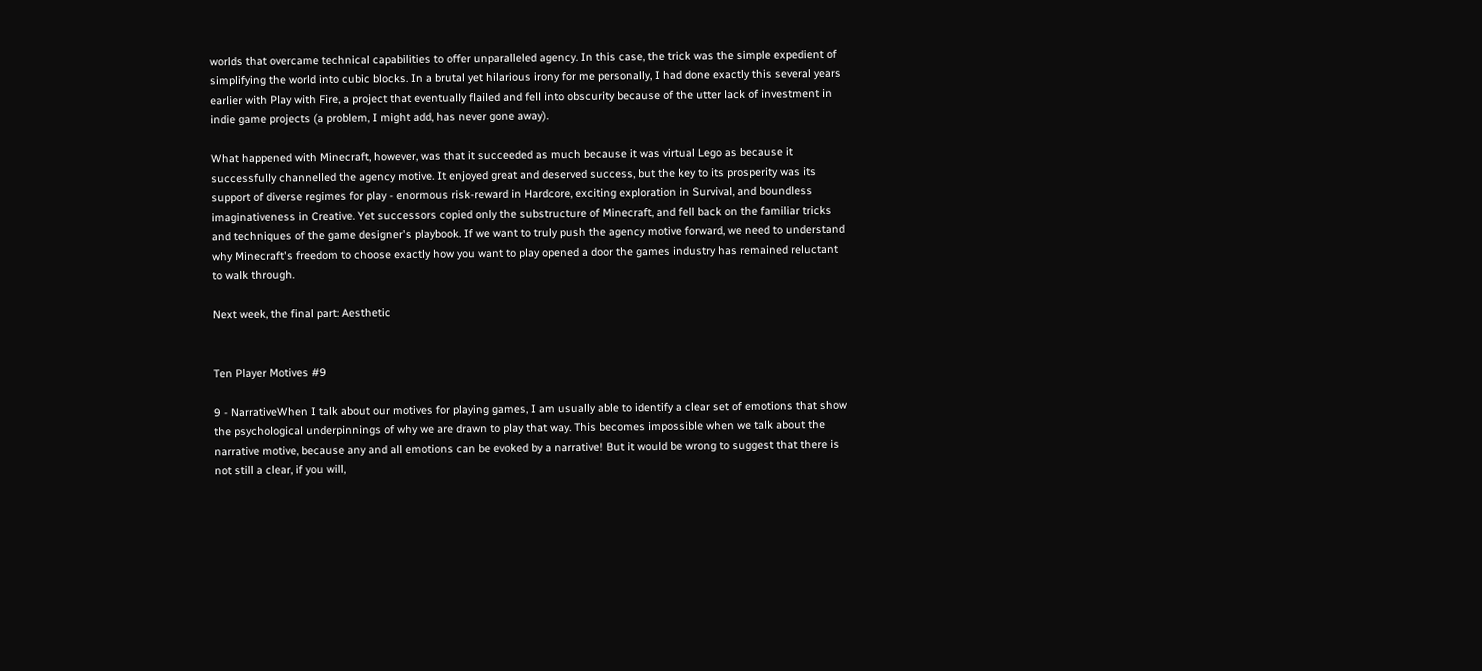worlds that overcame technical capabilities to offer unparalleled agency. In this case, the trick was the simple expedient of simplifying the world into cubic blocks. In a brutal yet hilarious irony for me personally, I had done exactly this several years earlier with Play with Fire, a project that eventually flailed and fell into obscurity because of the utter lack of investment in indie game projects (a problem, I might add, has never gone away).

What happened with Minecraft, however, was that it succeeded as much because it was virtual Lego as because it successfully channelled the agency motive. It enjoyed great and deserved success, but the key to its prosperity was its support of diverse regimes for play - enormous risk-reward in Hardcore, exciting exploration in Survival, and boundless imaginativeness in Creative. Yet successors copied only the substructure of Minecraft, and fell back on the familiar tricks and techniques of the game designer's playbook. If we want to truly push the agency motive forward, we need to understand why Minecraft's freedom to choose exactly how you want to play opened a door the games industry has remained reluctant to walk through.

Next week, the final part: Aesthetic


Ten Player Motives #9

9 - NarrativeWhen I talk about our motives for playing games, I am usually able to identify a clear set of emotions that show the psychological underpinnings of why we are drawn to play that way. This becomes impossible when we talk about the narrative motive, because any and all emotions can be evoked by a narrative! But it would be wrong to suggest that there is not still a clear, if you will,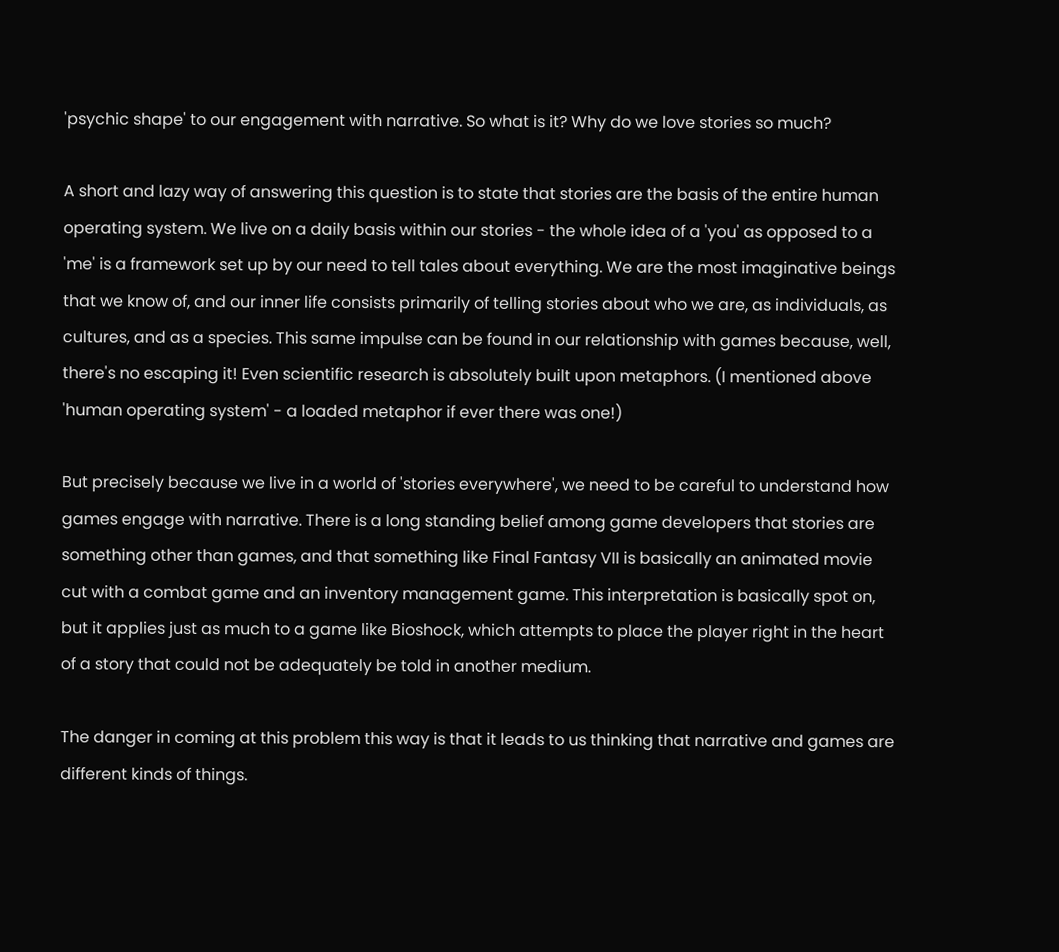'psychic shape' to our engagement with narrative. So what is it? Why do we love stories so much?

A short and lazy way of answering this question is to state that stories are the basis of the entire human operating system. We live on a daily basis within our stories - the whole idea of a 'you' as opposed to a 'me' is a framework set up by our need to tell tales about everything. We are the most imaginative beings that we know of, and our inner life consists primarily of telling stories about who we are, as individuals, as cultures, and as a species. This same impulse can be found in our relationship with games because, well, there's no escaping it! Even scientific research is absolutely built upon metaphors. (I mentioned above 'human operating system' - a loaded metaphor if ever there was one!)

But precisely because we live in a world of 'stories everywhere', we need to be careful to understand how games engage with narrative. There is a long standing belief among game developers that stories are something other than games, and that something like Final Fantasy VII is basically an animated movie cut with a combat game and an inventory management game. This interpretation is basically spot on, but it applies just as much to a game like Bioshock, which attempts to place the player right in the heart of a story that could not be adequately be told in another medium.

The danger in coming at this problem this way is that it leads to us thinking that narrative and games are different kinds of things.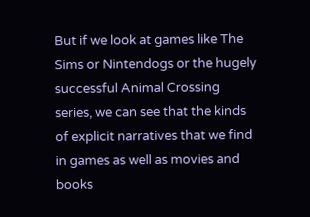But if we look at games like The Sims or Nintendogs or the hugely successful Animal Crossing series, we can see that the kinds of explicit narratives that we find in games as well as movies and books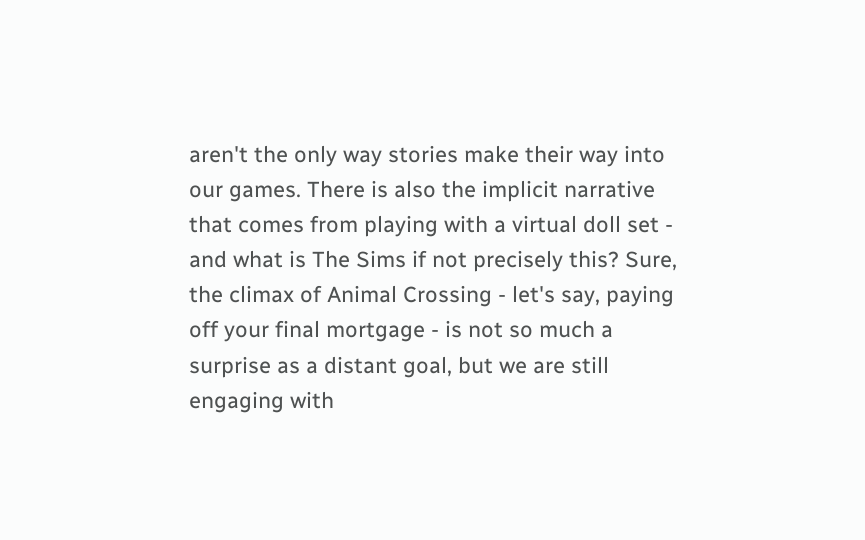aren't the only way stories make their way into our games. There is also the implicit narrative that comes from playing with a virtual doll set - and what is The Sims if not precisely this? Sure, the climax of Animal Crossing - let's say, paying off your final mortgage - is not so much a surprise as a distant goal, but we are still engaging with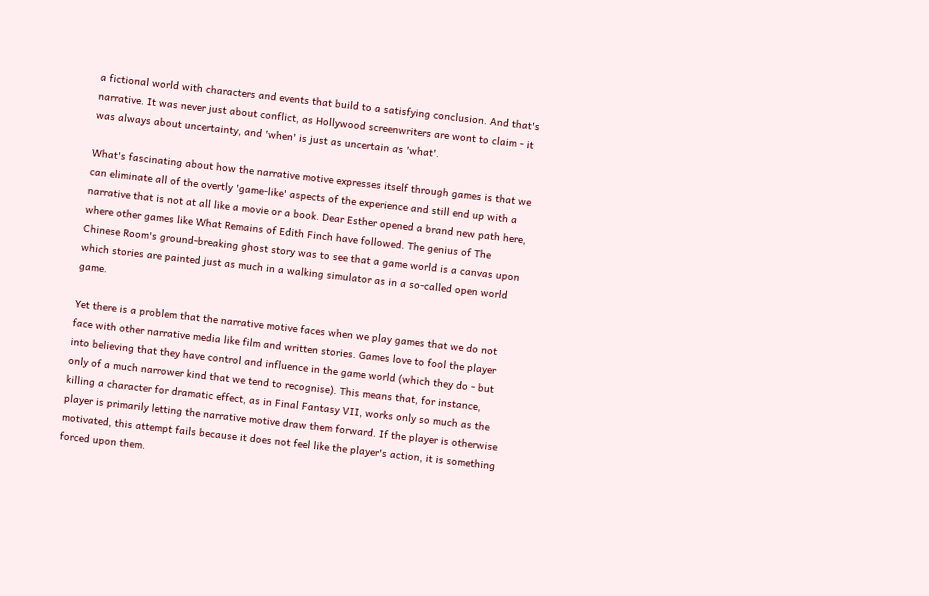a fictional world with characters and events that build to a satisfying conclusion. And that's narrative. It was never just about conflict, as Hollywood screenwriters are wont to claim - it was always about uncertainty, and 'when' is just as uncertain as 'what'.

What's fascinating about how the narrative motive expresses itself through games is that we can eliminate all of the overtly 'game-like' aspects of the experience and still end up with a narrative that is not at all like a movie or a book. Dear Esther opened a brand new path here, where other games like What Remains of Edith Finch have followed. The genius of The Chinese Room's ground-breaking ghost story was to see that a game world is a canvas upon which stories are painted just as much in a walking simulator as in a so-called open world game.

Yet there is a problem that the narrative motive faces when we play games that we do not face with other narrative media like film and written stories. Games love to fool the player into believing that they have control and influence in the game world (which they do - but only of a much narrower kind that we tend to recognise). This means that, for instance, killing a character for dramatic effect, as in Final Fantasy VII, works only so much as the player is primarily letting the narrative motive draw them forward. If the player is otherwise motivated, this attempt fails because it does not feel like the player's action, it is something forced upon them.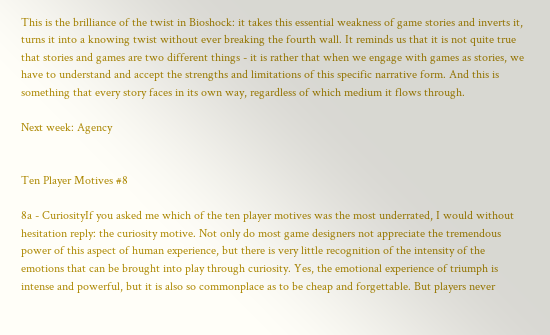This is the brilliance of the twist in Bioshock: it takes this essential weakness of game stories and inverts it, turns it into a knowing twist without ever breaking the fourth wall. It reminds us that it is not quite true that stories and games are two different things - it is rather that when we engage with games as stories, we have to understand and accept the strengths and limitations of this specific narrative form. And this is something that every story faces in its own way, regardless of which medium it flows through.

Next week: Agency


Ten Player Motives #8

8a - CuriosityIf you asked me which of the ten player motives was the most underrated, I would without hesitation reply: the curiosity motive. Not only do most game designers not appreciate the tremendous power of this aspect of human experience, but there is very little recognition of the intensity of the emotions that can be brought into play through curiosity. Yes, the emotional experience of triumph is intense and powerful, but it is also so commonplace as to be cheap and forgettable. But players never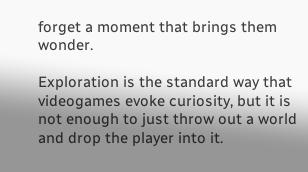forget a moment that brings them wonder.

Exploration is the standard way that videogames evoke curiosity, but it is not enough to just throw out a world and drop the player into it.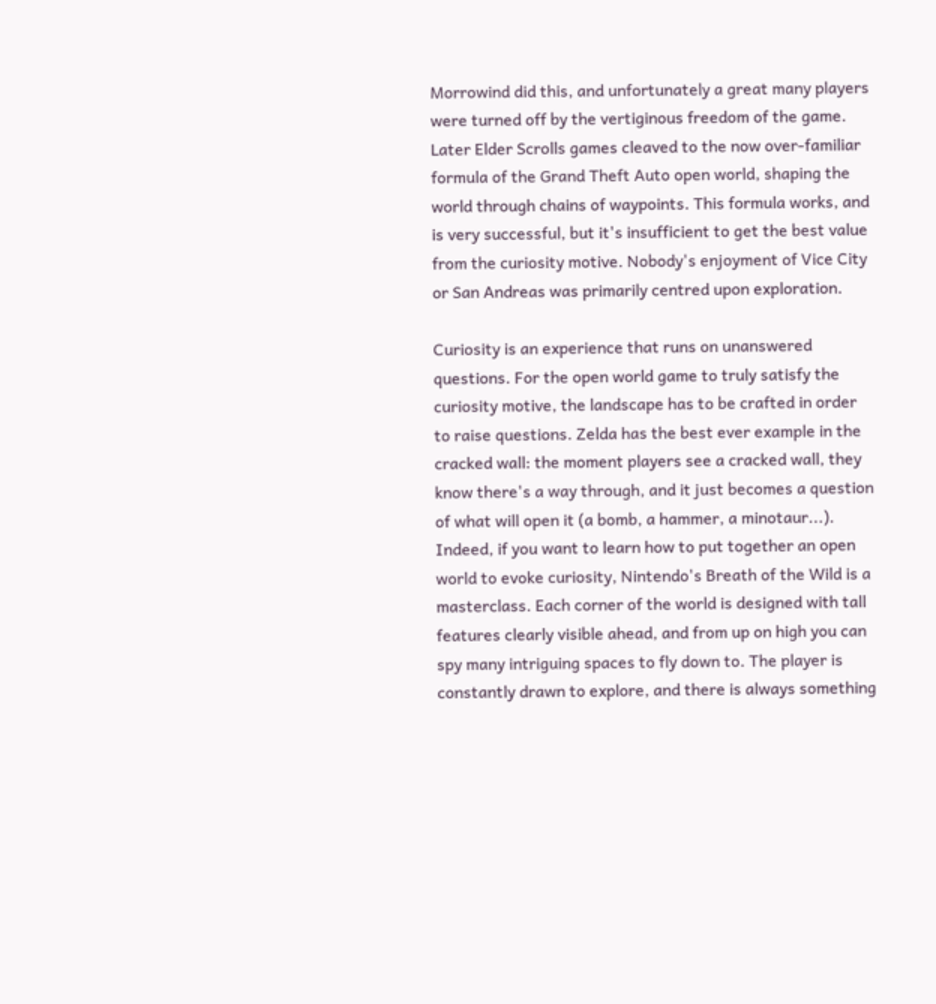Morrowind did this, and unfortunately a great many players were turned off by the vertiginous freedom of the game. Later Elder Scrolls games cleaved to the now over-familiar formula of the Grand Theft Auto open world, shaping the world through chains of waypoints. This formula works, and is very successful, but it's insufficient to get the best value from the curiosity motive. Nobody's enjoyment of Vice City or San Andreas was primarily centred upon exploration.

Curiosity is an experience that runs on unanswered questions. For the open world game to truly satisfy the curiosity motive, the landscape has to be crafted in order to raise questions. Zelda has the best ever example in the cracked wall: the moment players see a cracked wall, they know there's a way through, and it just becomes a question of what will open it (a bomb, a hammer, a minotaur...). Indeed, if you want to learn how to put together an open world to evoke curiosity, Nintendo's Breath of the Wild is a masterclass. Each corner of the world is designed with tall features clearly visible ahead, and from up on high you can spy many intriguing spaces to fly down to. The player is constantly drawn to explore, and there is always something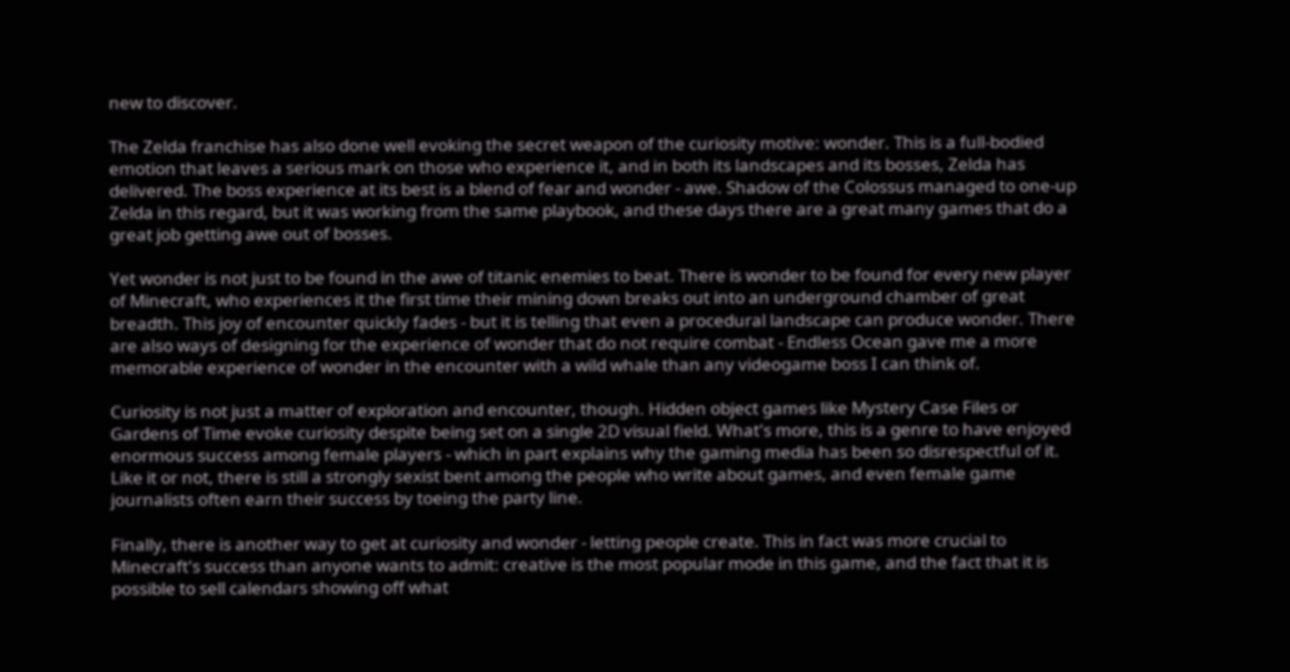new to discover.

The Zelda franchise has also done well evoking the secret weapon of the curiosity motive: wonder. This is a full-bodied emotion that leaves a serious mark on those who experience it, and in both its landscapes and its bosses, Zelda has delivered. The boss experience at its best is a blend of fear and wonder - awe. Shadow of the Colossus managed to one-up Zelda in this regard, but it was working from the same playbook, and these days there are a great many games that do a great job getting awe out of bosses.

Yet wonder is not just to be found in the awe of titanic enemies to beat. There is wonder to be found for every new player of Minecraft, who experiences it the first time their mining down breaks out into an underground chamber of great breadth. This joy of encounter quickly fades - but it is telling that even a procedural landscape can produce wonder. There are also ways of designing for the experience of wonder that do not require combat - Endless Ocean gave me a more memorable experience of wonder in the encounter with a wild whale than any videogame boss I can think of.

Curiosity is not just a matter of exploration and encounter, though. Hidden object games like Mystery Case Files or Gardens of Time evoke curiosity despite being set on a single 2D visual field. What's more, this is a genre to have enjoyed enormous success among female players - which in part explains why the gaming media has been so disrespectful of it. Like it or not, there is still a strongly sexist bent among the people who write about games, and even female game journalists often earn their success by toeing the party line.

Finally, there is another way to get at curiosity and wonder - letting people create. This in fact was more crucial to Minecraft's success than anyone wants to admit: creative is the most popular mode in this game, and the fact that it is possible to sell calendars showing off what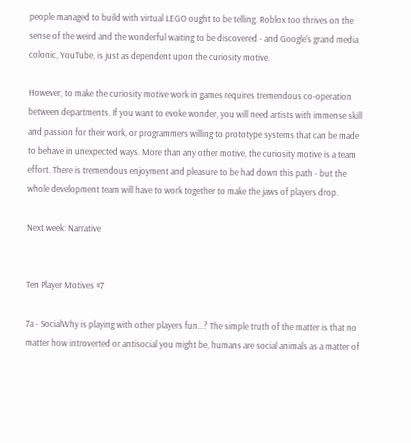people managed to build with virtual LEGO ought to be telling. Roblox too thrives on the sense of the weird and the wonderful waiting to be discovered - and Google's grand media colonic, YouTube, is just as dependent upon the curiosity motive.

However, to make the curiosity motive work in games requires tremendous co-operation between departments. If you want to evoke wonder, you will need artists with immense skill and passion for their work, or programmers willing to prototype systems that can be made to behave in unexpected ways. More than any other motive, the curiosity motive is a team effort. There is tremendous enjoyment and pleasure to be had down this path - but the whole development team will have to work together to make the jaws of players drop.

Next week: Narrative


Ten Player Motives #7

7a - SocialWhy is playing with other players fun...? The simple truth of the matter is that no matter how introverted or antisocial you might be, humans are social animals as a matter of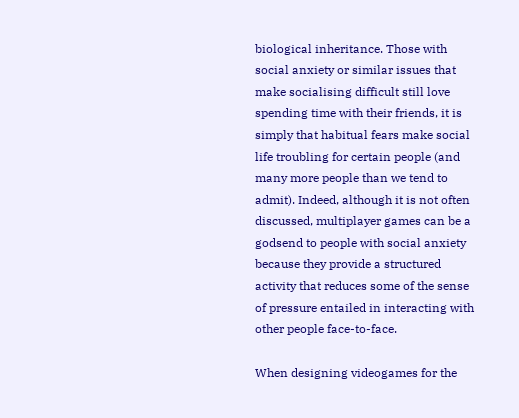biological inheritance. Those with social anxiety or similar issues that make socialising difficult still love spending time with their friends, it is simply that habitual fears make social life troubling for certain people (and many more people than we tend to admit). Indeed, although it is not often discussed, multiplayer games can be a godsend to people with social anxiety because they provide a structured activity that reduces some of the sense of pressure entailed in interacting with other people face-to-face.

When designing videogames for the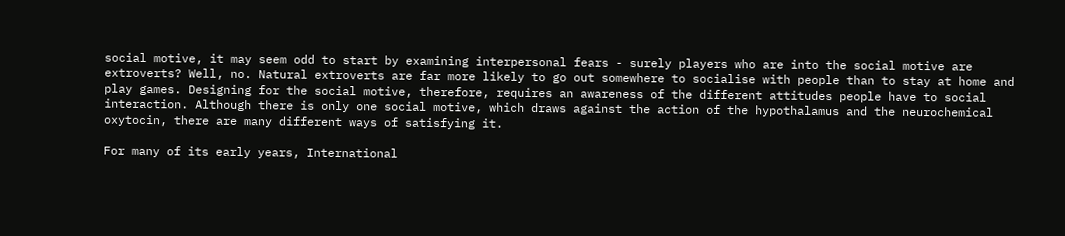social motive, it may seem odd to start by examining interpersonal fears - surely players who are into the social motive are extroverts? Well, no. Natural extroverts are far more likely to go out somewhere to socialise with people than to stay at home and play games. Designing for the social motive, therefore, requires an awareness of the different attitudes people have to social interaction. Although there is only one social motive, which draws against the action of the hypothalamus and the neurochemical oxytocin, there are many different ways of satisfying it.

For many of its early years, International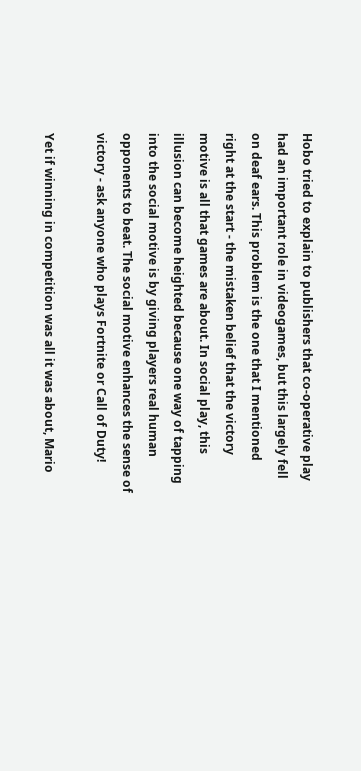Hobo tried to explain to publishers that co-operative play had an important role in videogames, but this largely fell on deaf ears. This problem is the one that I mentioned right at the start - the mistaken belief that the victory motive is all that games are about. In social play, this illusion can become heighted because one way of tapping into the social motive is by giving players real human opponents to beat. The social motive enhances the sense of victory - ask anyone who plays Fortnite or Call of Duty!

Yet if winning in competition was all it was about, Mario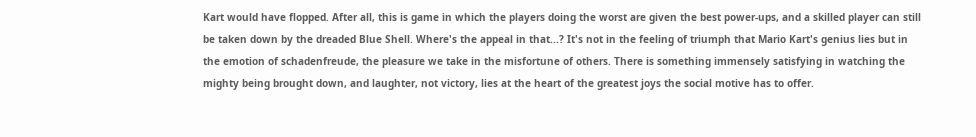Kart would have flopped. After all, this is game in which the players doing the worst are given the best power-ups, and a skilled player can still be taken down by the dreaded Blue Shell. Where's the appeal in that...? It's not in the feeling of triumph that Mario Kart's genius lies but in the emotion of schadenfreude, the pleasure we take in the misfortune of others. There is something immensely satisfying in watching the mighty being brought down, and laughter, not victory, lies at the heart of the greatest joys the social motive has to offer.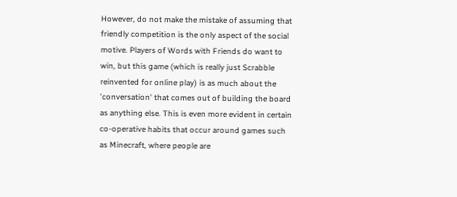However, do not make the mistake of assuming that friendly competition is the only aspect of the social motive. Players of Words with Friends do want to win, but this game (which is really just Scrabble reinvented for online play) is as much about the 'conversation' that comes out of building the board as anything else. This is even more evident in certain co-operative habits that occur around games such as Minecraft, where people are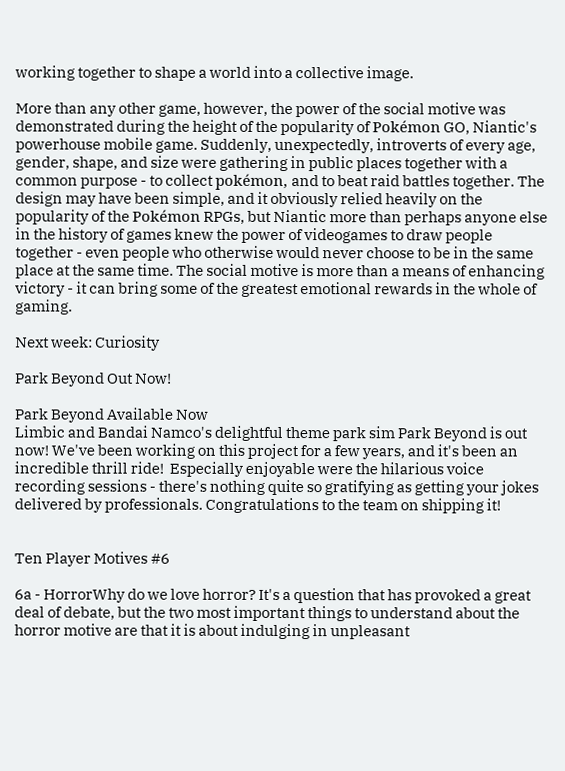working together to shape a world into a collective image.

More than any other game, however, the power of the social motive was demonstrated during the height of the popularity of Pokémon GO, Niantic's powerhouse mobile game. Suddenly, unexpectedly, introverts of every age, gender, shape, and size were gathering in public places together with a common purpose - to collect pokémon, and to beat raid battles together. The design may have been simple, and it obviously relied heavily on the popularity of the Pokémon RPGs, but Niantic more than perhaps anyone else in the history of games knew the power of videogames to draw people together - even people who otherwise would never choose to be in the same place at the same time. The social motive is more than a means of enhancing victory - it can bring some of the greatest emotional rewards in the whole of gaming.

Next week: Curiosity

Park Beyond Out Now!

Park Beyond Available Now
Limbic and Bandai Namco's delightful theme park sim Park Beyond is out now! We've been working on this project for a few years, and it's been an incredible thrill ride!  Especially enjoyable were the hilarious voice recording sessions - there's nothing quite so gratifying as getting your jokes delivered by professionals. Congratulations to the team on shipping it!


Ten Player Motives #6

6a - HorrorWhy do we love horror? It's a question that has provoked a great deal of debate, but the two most important things to understand about the horror motive are that it is about indulging in unpleasant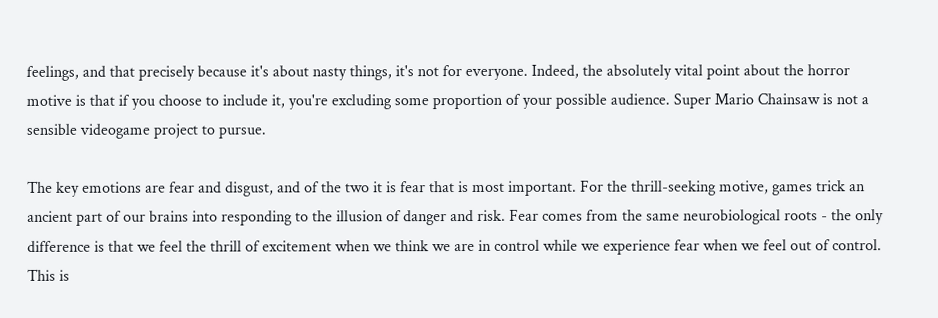feelings, and that precisely because it's about nasty things, it's not for everyone. Indeed, the absolutely vital point about the horror motive is that if you choose to include it, you're excluding some proportion of your possible audience. Super Mario Chainsaw is not a sensible videogame project to pursue.

The key emotions are fear and disgust, and of the two it is fear that is most important. For the thrill-seeking motive, games trick an ancient part of our brains into responding to the illusion of danger and risk. Fear comes from the same neurobiological roots - the only difference is that we feel the thrill of excitement when we think we are in control while we experience fear when we feel out of control. This is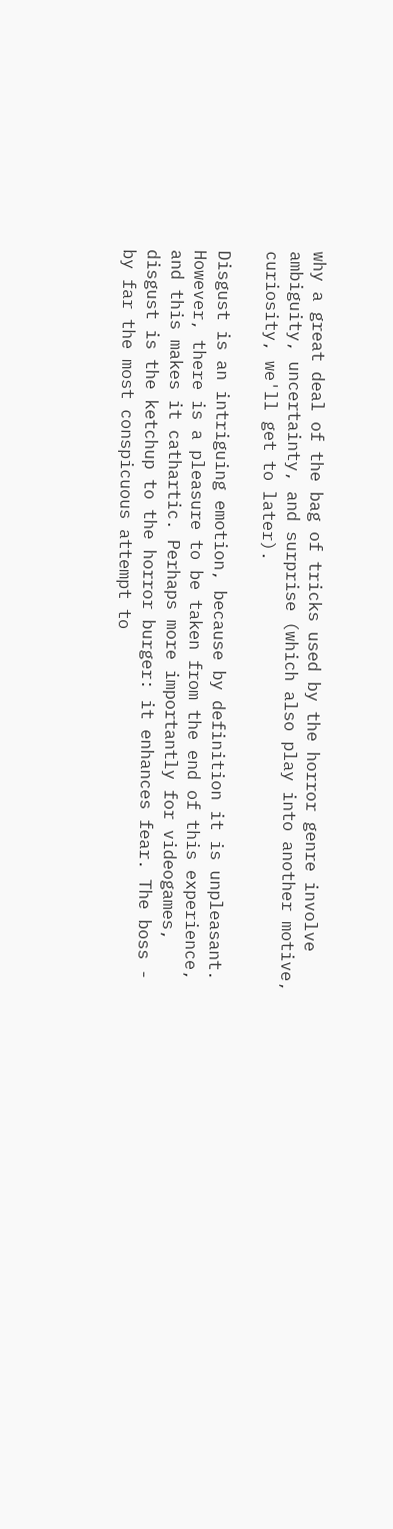why a great deal of the bag of tricks used by the horror genre involve ambiguity, uncertainty, and surprise (which also play into another motive, curiosity, we'll get to later).

Disgust is an intriguing emotion, because by definition it is unpleasant. However, there is a pleasure to be taken from the end of this experience, and this makes it cathartic. Perhaps more importantly for videogames, disgust is the ketchup to the horror burger: it enhances fear. The boss - by far the most conspicuous attempt to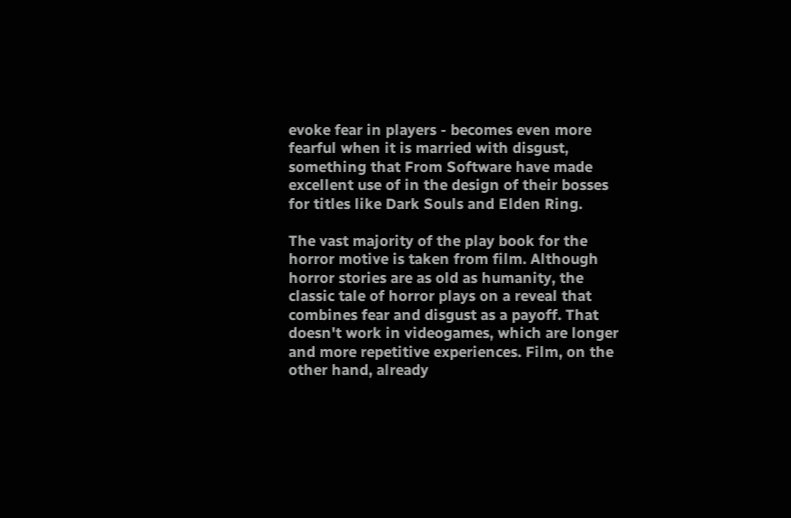evoke fear in players - becomes even more fearful when it is married with disgust, something that From Software have made excellent use of in the design of their bosses for titles like Dark Souls and Elden Ring.

The vast majority of the play book for the horror motive is taken from film. Although horror stories are as old as humanity, the classic tale of horror plays on a reveal that combines fear and disgust as a payoff. That doesn't work in videogames, which are longer and more repetitive experiences. Film, on the other hand, already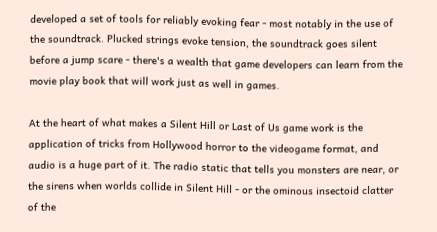developed a set of tools for reliably evoking fear - most notably in the use of the soundtrack. Plucked strings evoke tension, the soundtrack goes silent before a jump scare - there's a wealth that game developers can learn from the movie play book that will work just as well in games.

At the heart of what makes a Silent Hill or Last of Us game work is the application of tricks from Hollywood horror to the videogame format, and audio is a huge part of it. The radio static that tells you monsters are near, or the sirens when worlds collide in Silent Hill - or the ominous insectoid clatter of the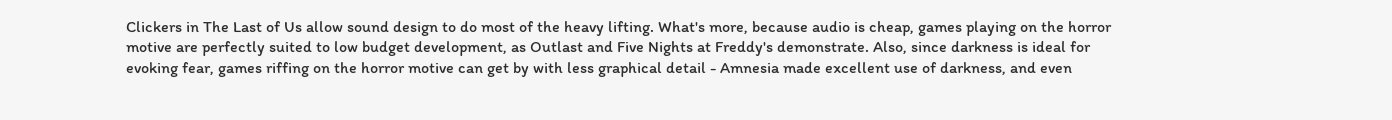Clickers in The Last of Us allow sound design to do most of the heavy lifting. What's more, because audio is cheap, games playing on the horror motive are perfectly suited to low budget development, as Outlast and Five Nights at Freddy's demonstrate. Also, since darkness is ideal for evoking fear, games riffing on the horror motive can get by with less graphical detail - Amnesia made excellent use of darkness, and even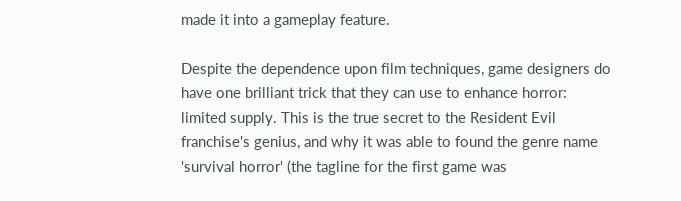made it into a gameplay feature.

Despite the dependence upon film techniques, game designers do have one brilliant trick that they can use to enhance horror: limited supply. This is the true secret to the Resident Evil franchise's genius, and why it was able to found the genre name 'survival horror' (the tagline for the first game was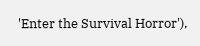'Enter the Survival Horror'),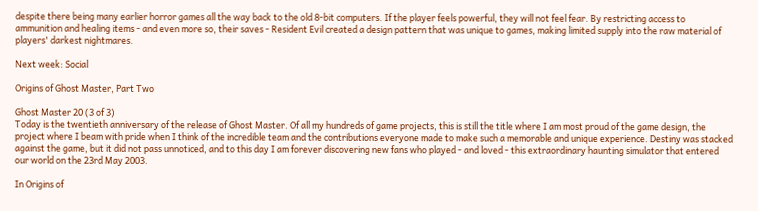despite there being many earlier horror games all the way back to the old 8-bit computers. If the player feels powerful, they will not feel fear. By restricting access to ammunition and healing items - and even more so, their saves - Resident Evil created a design pattern that was unique to games, making limited supply into the raw material of players' darkest nightmares.

Next week: Social

Origins of Ghost Master, Part Two

Ghost Master 20 (3 of 3)
Today is the twentieth anniversary of the release of Ghost Master. Of all my hundreds of game projects, this is still the title where I am most proud of the game design, the project where I beam with pride when I think of the incredible team and the contributions everyone made to make such a memorable and unique experience. Destiny was stacked against the game, but it did not pass unnoticed, and to this day I am forever discovering new fans who played - and loved - this extraordinary haunting simulator that entered our world on the 23rd May 2003.

In Origins of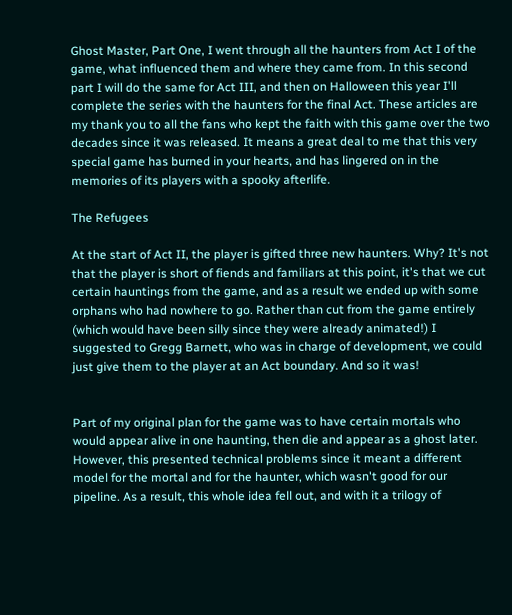Ghost Master, Part One, I went through all the haunters from Act I of the game, what influenced them and where they came from. In this second part I will do the same for Act III, and then on Halloween this year I'll complete the series with the haunters for the final Act. These articles are my thank you to all the fans who kept the faith with this game over the two decades since it was released. It means a great deal to me that this very special game has burned in your hearts, and has lingered on in the memories of its players with a spooky afterlife.

The Refugees

At the start of Act II, the player is gifted three new haunters. Why? It's not that the player is short of fiends and familiars at this point, it's that we cut certain hauntings from the game, and as a result we ended up with some orphans who had nowhere to go. Rather than cut from the game entirely (which would have been silly since they were already animated!) I suggested to Gregg Barnett, who was in charge of development, we could just give them to the player at an Act boundary. And so it was!


Part of my original plan for the game was to have certain mortals who would appear alive in one haunting, then die and appear as a ghost later. However, this presented technical problems since it meant a different model for the mortal and for the haunter, which wasn't good for our pipeline. As a result, this whole idea fell out, and with it a trilogy of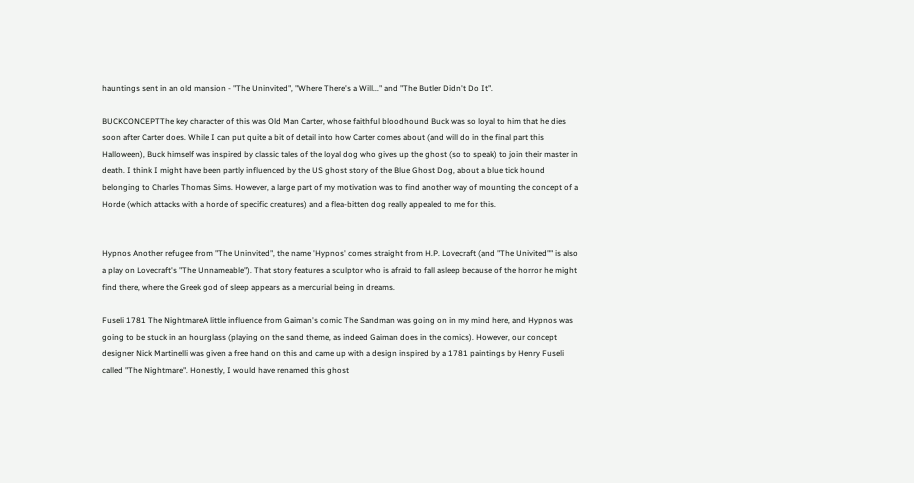hauntings sent in an old mansion - "The Uninvited", "Where There's a Will..." and "The Butler Didn't Do It".

BUCKCONCEPTThe key character of this was Old Man Carter, whose faithful bloodhound Buck was so loyal to him that he dies soon after Carter does. While I can put quite a bit of detail into how Carter comes about (and will do in the final part this Halloween), Buck himself was inspired by classic tales of the loyal dog who gives up the ghost (so to speak) to join their master in death. I think I might have been partly influenced by the US ghost story of the Blue Ghost Dog, about a blue tick hound belonging to Charles Thomas Sims. However, a large part of my motivation was to find another way of mounting the concept of a Horde (which attacks with a horde of specific creatures) and a flea-bitten dog really appealed to me for this.


Hypnos Another refugee from "The Uninvited", the name 'Hypnos' comes straight from H.P. Lovecraft (and "The Univited"" is also a play on Lovecraft's "The Unnameable"). That story features a sculptor who is afraid to fall asleep because of the horror he might find there, where the Greek god of sleep appears as a mercurial being in dreams.

Fuseli 1781 The NightmareA little influence from Gaiman's comic The Sandman was going on in my mind here, and Hypnos was going to be stuck in an hourglass (playing on the sand theme, as indeed Gaiman does in the comics). However, our concept designer Nick Martinelli was given a free hand on this and came up with a design inspired by a 1781 paintings by Henry Fuseli called "The Nightmare". Honestly, I would have renamed this ghost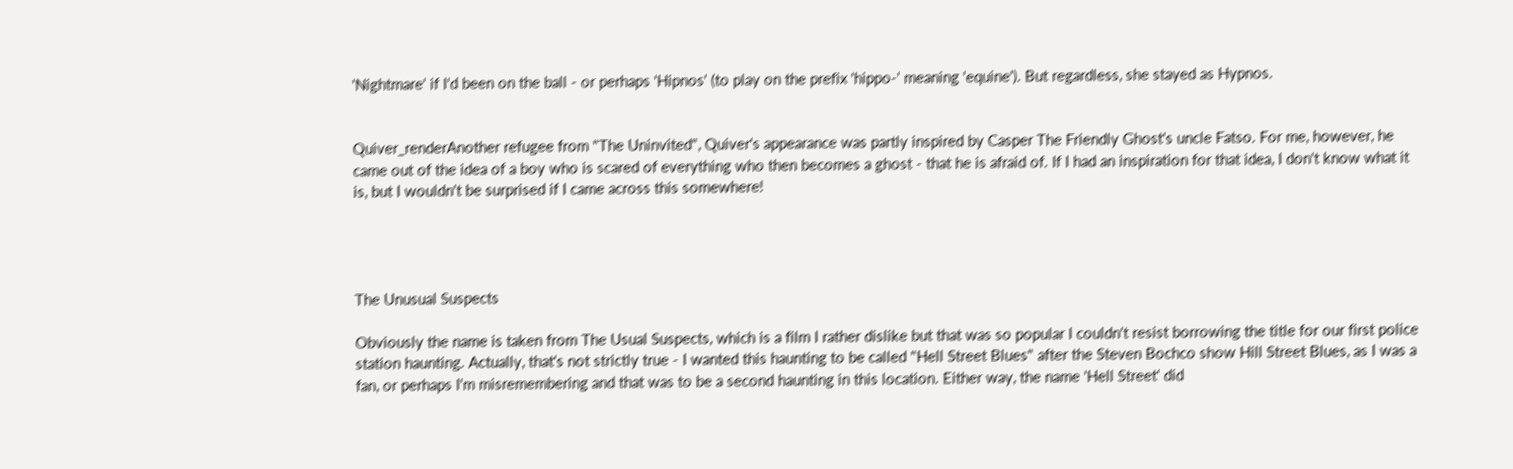'Nightmare' if I'd been on the ball - or perhaps 'Hipnos' (to play on the prefix 'hippo-' meaning 'equine'). But regardless, she stayed as Hypnos.


Quiver_renderAnother refugee from "The Uninvited", Quiver's appearance was partly inspired by Casper The Friendly Ghost's uncle Fatso. For me, however, he came out of the idea of a boy who is scared of everything who then becomes a ghost - that he is afraid of. If I had an inspiration for that idea, I don't know what it is, but I wouldn't be surprised if I came across this somewhere!




The Unusual Suspects

Obviously the name is taken from The Usual Suspects, which is a film I rather dislike but that was so popular I couldn't resist borrowing the title for our first police station haunting. Actually, that's not strictly true - I wanted this haunting to be called "Hell Street Blues" after the Steven Bochco show Hill Street Blues, as I was a fan, or perhaps I'm misremembering and that was to be a second haunting in this location. Either way, the name 'Hell Street' did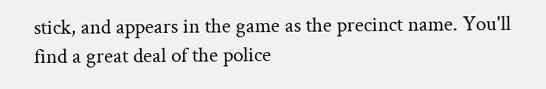stick, and appears in the game as the precinct name. You'll find a great deal of the police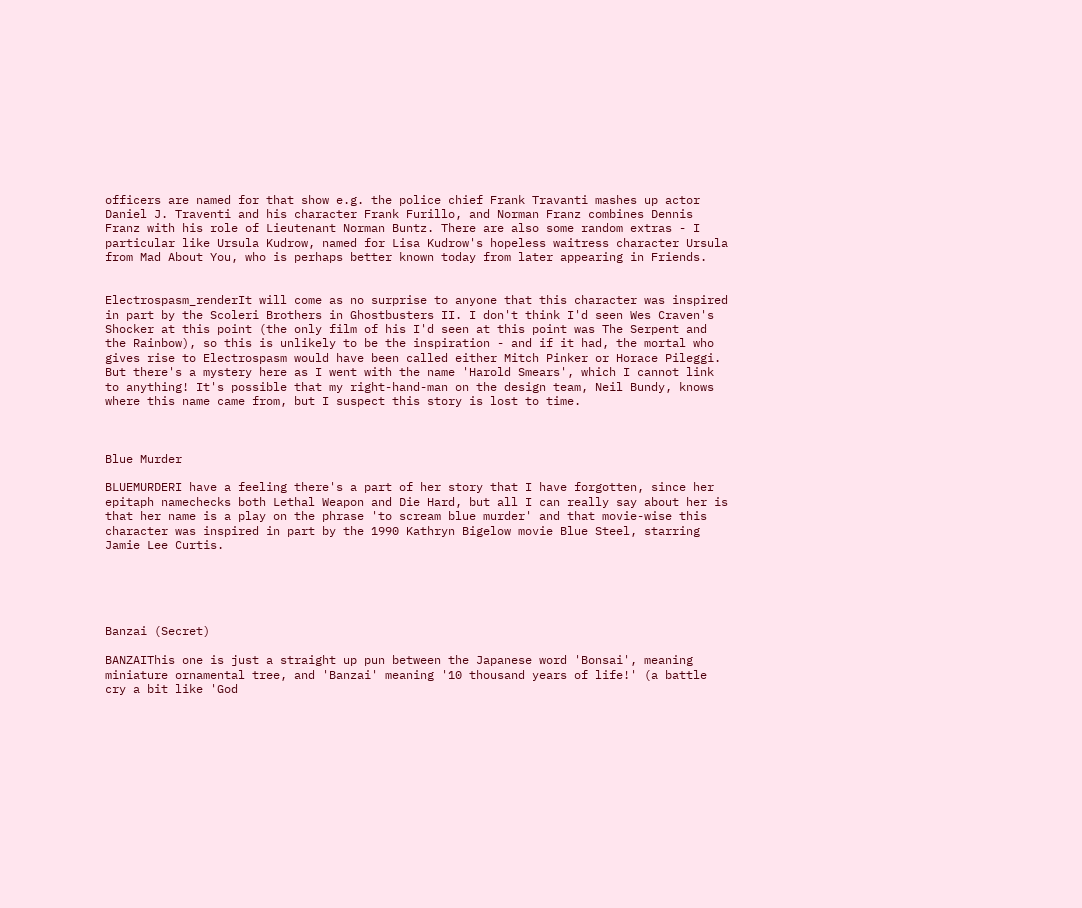officers are named for that show e.g. the police chief Frank Travanti mashes up actor Daniel J. Traventi and his character Frank Furillo, and Norman Franz combines Dennis Franz with his role of Lieutenant Norman Buntz. There are also some random extras - I particular like Ursula Kudrow, named for Lisa Kudrow's hopeless waitress character Ursula from Mad About You, who is perhaps better known today from later appearing in Friends.


Electrospasm_renderIt will come as no surprise to anyone that this character was inspired in part by the Scoleri Brothers in Ghostbusters II. I don't think I'd seen Wes Craven's Shocker at this point (the only film of his I'd seen at this point was The Serpent and the Rainbow), so this is unlikely to be the inspiration - and if it had, the mortal who gives rise to Electrospasm would have been called either Mitch Pinker or Horace Pileggi. But there's a mystery here as I went with the name 'Harold Smears', which I cannot link to anything! It's possible that my right-hand-man on the design team, Neil Bundy, knows where this name came from, but I suspect this story is lost to time.



Blue Murder

BLUEMURDERI have a feeling there's a part of her story that I have forgotten, since her epitaph namechecks both Lethal Weapon and Die Hard, but all I can really say about her is that her name is a play on the phrase 'to scream blue murder' and that movie-wise this character was inspired in part by the 1990 Kathryn Bigelow movie Blue Steel, starring Jamie Lee Curtis.





Banzai (Secret)

BANZAIThis one is just a straight up pun between the Japanese word 'Bonsai', meaning miniature ornamental tree, and 'Banzai' meaning '10 thousand years of life!' (a battle cry a bit like 'God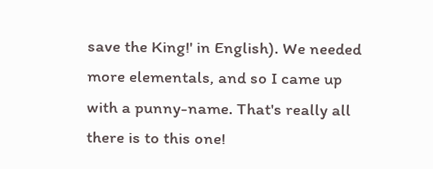save the King!' in English). We needed more elementals, and so I came up with a punny-name. That's really all there is to this one!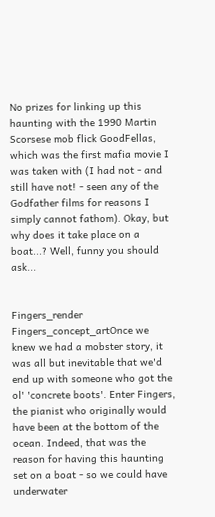No prizes for linking up this haunting with the 1990 Martin Scorsese mob flick GoodFellas, which was the first mafia movie I was taken with (I had not - and still have not! - seen any of the Godfather films for reasons I simply cannot fathom). Okay, but why does it take place on a boat...? Well, funny you should ask...


Fingers_render Fingers_concept_artOnce we knew we had a mobster story, it was all but inevitable that we'd end up with someone who got the ol' 'concrete boots'. Enter Fingers, the pianist who originally would have been at the bottom of the ocean. Indeed, that was the reason for having this haunting set on a boat - so we could have underwater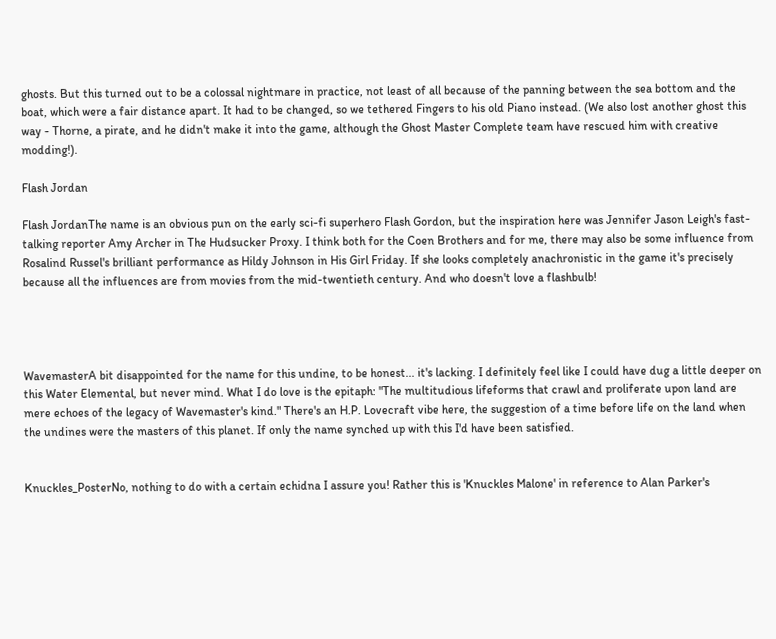ghosts. But this turned out to be a colossal nightmare in practice, not least of all because of the panning between the sea bottom and the boat, which were a fair distance apart. It had to be changed, so we tethered Fingers to his old Piano instead. (We also lost another ghost this way - Thorne, a pirate, and he didn't make it into the game, although the Ghost Master Complete team have rescued him with creative modding!).

Flash Jordan

Flash JordanThe name is an obvious pun on the early sci-fi superhero Flash Gordon, but the inspiration here was Jennifer Jason Leigh's fast-talking reporter Amy Archer in The Hudsucker Proxy. I think both for the Coen Brothers and for me, there may also be some influence from Rosalind Russel's brilliant performance as Hildy Johnson in His Girl Friday. If she looks completely anachronistic in the game it's precisely because all the influences are from movies from the mid-twentieth century. And who doesn't love a flashbulb!




WavemasterA bit disappointed for the name for this undine, to be honest... it's lacking. I definitely feel like I could have dug a little deeper on this Water Elemental, but never mind. What I do love is the epitaph: "The multitudious lifeforms that crawl and proliferate upon land are mere echoes of the legacy of Wavemaster's kind." There's an H.P. Lovecraft vibe here, the suggestion of a time before life on the land when the undines were the masters of this planet. If only the name synched up with this I'd have been satisfied.


Knuckles_PosterNo, nothing to do with a certain echidna I assure you! Rather this is 'Knuckles Malone' in reference to Alan Parker's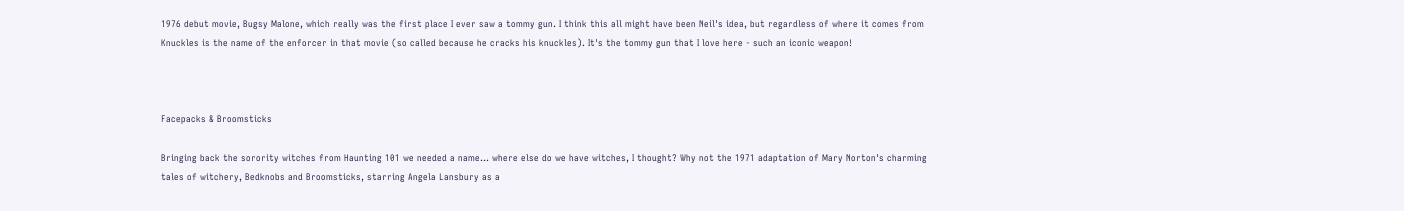1976 debut movie, Bugsy Malone, which really was the first place I ever saw a tommy gun. I think this all might have been Neil's idea, but regardless of where it comes from Knuckles is the name of the enforcer in that movie (so called because he cracks his knuckles). It's the tommy gun that I love here - such an iconic weapon!



Facepacks & Broomsticks

Bringing back the sorority witches from Haunting 101 we needed a name... where else do we have witches, I thought? Why not the 1971 adaptation of Mary Norton's charming tales of witchery, Bedknobs and Broomsticks, starring Angela Lansbury as a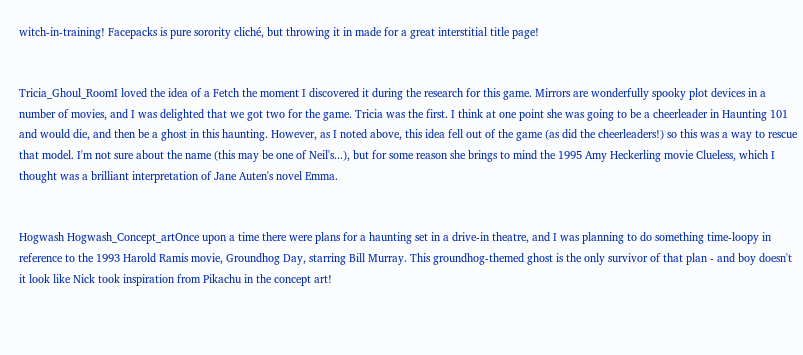witch-in-training! Facepacks is pure sorority cliché, but throwing it in made for a great interstitial title page!


Tricia_Ghoul_RoomI loved the idea of a Fetch the moment I discovered it during the research for this game. Mirrors are wonderfully spooky plot devices in a number of movies, and I was delighted that we got two for the game. Tricia was the first. I think at one point she was going to be a cheerleader in Haunting 101 and would die, and then be a ghost in this haunting. However, as I noted above, this idea fell out of the game (as did the cheerleaders!) so this was a way to rescue that model. I'm not sure about the name (this may be one of Neil's...), but for some reason she brings to mind the 1995 Amy Heckerling movie Clueless, which I thought was a brilliant interpretation of Jane Auten's novel Emma.


Hogwash Hogwash_Concept_artOnce upon a time there were plans for a haunting set in a drive-in theatre, and I was planning to do something time-loopy in reference to the 1993 Harold Ramis movie, Groundhog Day, starring Bill Murray. This groundhog-themed ghost is the only survivor of that plan - and boy doesn't it look like Nick took inspiration from Pikachu in the concept art!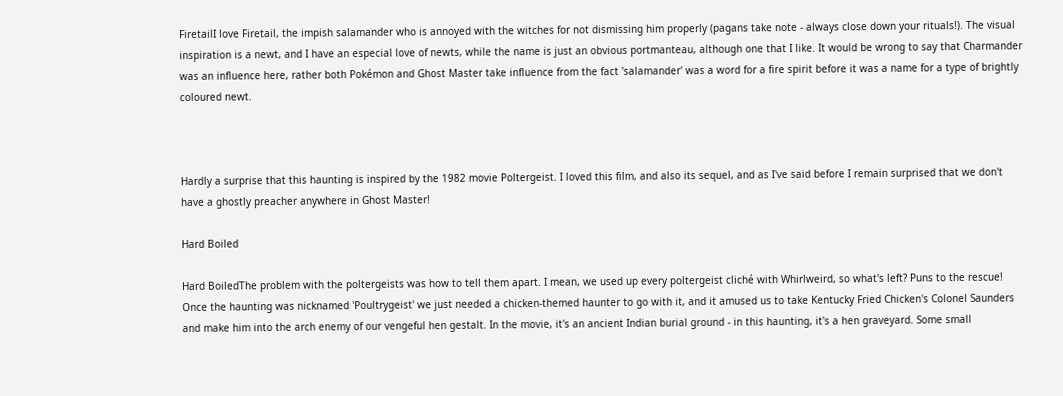FiretailI love Firetail, the impish salamander who is annoyed with the witches for not dismissing him properly (pagans take note - always close down your rituals!). The visual inspiration is a newt, and I have an especial love of newts, while the name is just an obvious portmanteau, although one that I like. It would be wrong to say that Charmander was an influence here, rather both Pokémon and Ghost Master take influence from the fact 'salamander' was a word for a fire spirit before it was a name for a type of brightly coloured newt.



Hardly a surprise that this haunting is inspired by the 1982 movie Poltergeist. I loved this film, and also its sequel, and as I've said before I remain surprised that we don't have a ghostly preacher anywhere in Ghost Master!

Hard Boiled

Hard BoiledThe problem with the poltergeists was how to tell them apart. I mean, we used up every poltergeist cliché with Whirlweird, so what's left? Puns to the rescue! Once the haunting was nicknamed 'Poultrygeist' we just needed a chicken-themed haunter to go with it, and it amused us to take Kentucky Fried Chicken's Colonel Saunders and make him into the arch enemy of our vengeful hen gestalt. In the movie, it's an ancient Indian burial ground - in this haunting, it's a hen graveyard. Some small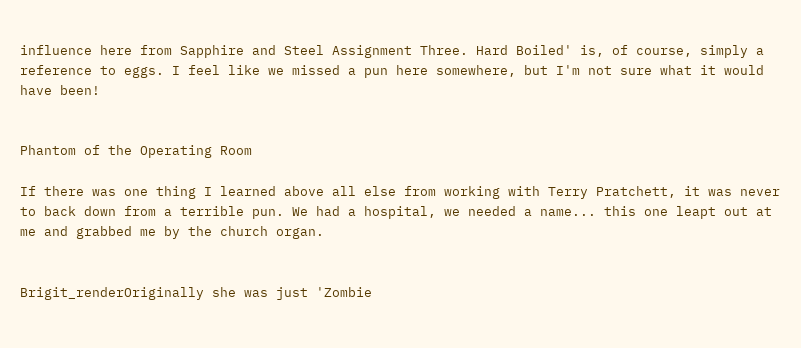influence here from Sapphire and Steel Assignment Three. Hard Boiled' is, of course, simply a reference to eggs. I feel like we missed a pun here somewhere, but I'm not sure what it would have been!


Phantom of the Operating Room

If there was one thing I learned above all else from working with Terry Pratchett, it was never to back down from a terrible pun. We had a hospital, we needed a name... this one leapt out at me and grabbed me by the church organ.


Brigit_renderOriginally she was just 'Zombie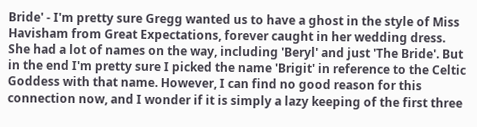Bride' - I'm pretty sure Gregg wanted us to have a ghost in the style of Miss Havisham from Great Expectations, forever caught in her wedding dress. She had a lot of names on the way, including 'Beryl' and just 'The Bride'. But in the end I'm pretty sure I picked the name 'Brigit' in reference to the Celtic Goddess with that name. However, I can find no good reason for this connection now, and I wonder if it is simply a lazy keeping of the first three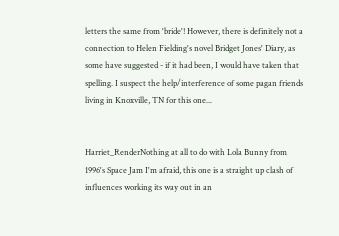letters the same from 'bride'! However, there is definitely not a connection to Helen Fielding's novel Bridget Jones' Diary, as some have suggested - if it had been, I would have taken that spelling. I suspect the help/interference of some pagan friends living in Knoxville, TN for this one...


Harriet_RenderNothing at all to do with Lola Bunny from 1996's Space Jam I'm afraid, this one is a straight up clash of influences working its way out in an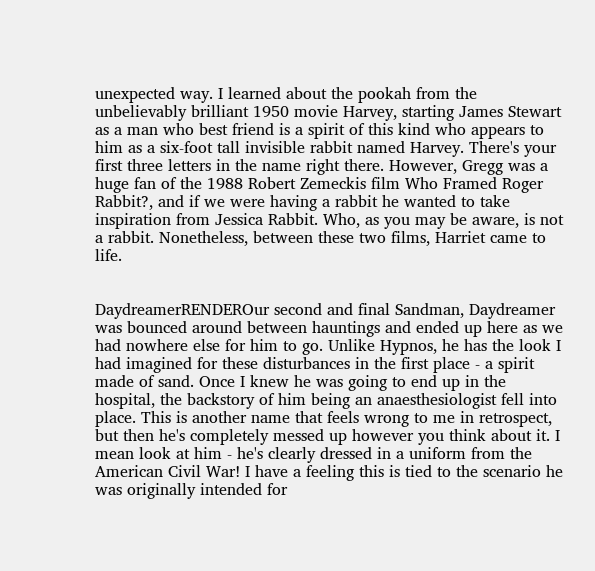unexpected way. I learned about the pookah from the unbelievably brilliant 1950 movie Harvey, starting James Stewart as a man who best friend is a spirit of this kind who appears to him as a six-foot tall invisible rabbit named Harvey. There's your first three letters in the name right there. However, Gregg was a huge fan of the 1988 Robert Zemeckis film Who Framed Roger Rabbit?, and if we were having a rabbit he wanted to take inspiration from Jessica Rabbit. Who, as you may be aware, is not a rabbit. Nonetheless, between these two films, Harriet came to life.


DaydreamerRENDEROur second and final Sandman, Daydreamer was bounced around between hauntings and ended up here as we had nowhere else for him to go. Unlike Hypnos, he has the look I had imagined for these disturbances in the first place - a spirit made of sand. Once I knew he was going to end up in the hospital, the backstory of him being an anaesthesiologist fell into place. This is another name that feels wrong to me in retrospect, but then he's completely messed up however you think about it. I mean look at him - he's clearly dressed in a uniform from the American Civil War! I have a feeling this is tied to the scenario he was originally intended for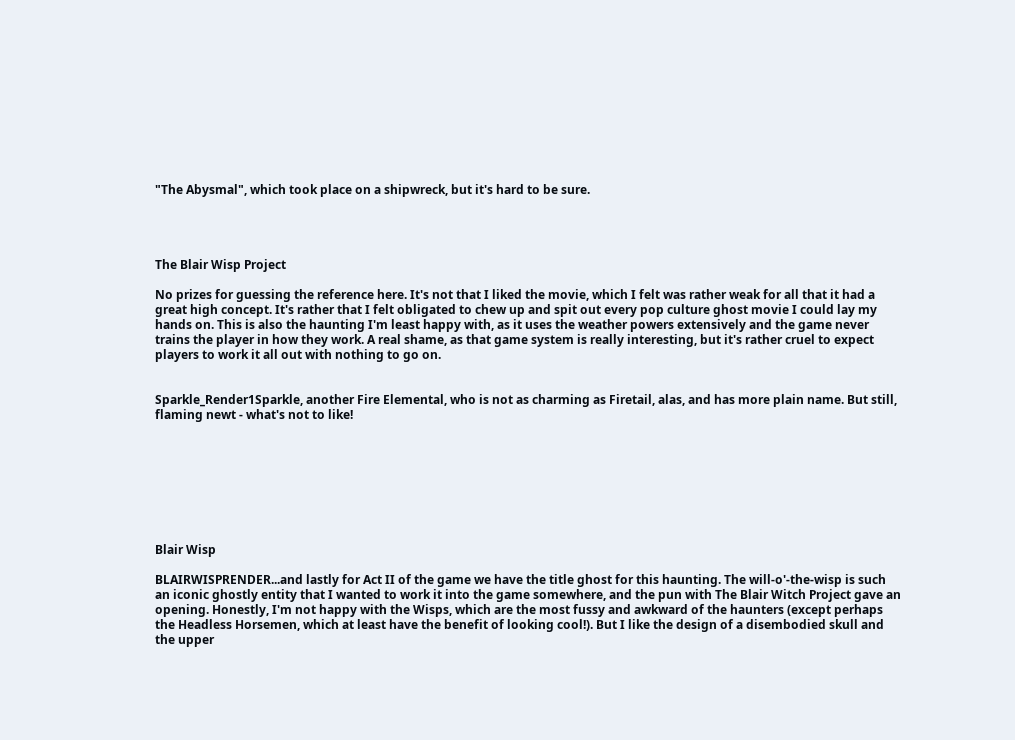"The Abysmal", which took place on a shipwreck, but it's hard to be sure.




The Blair Wisp Project

No prizes for guessing the reference here. It's not that I liked the movie, which I felt was rather weak for all that it had a great high concept. It's rather that I felt obligated to chew up and spit out every pop culture ghost movie I could lay my hands on. This is also the haunting I'm least happy with, as it uses the weather powers extensively and the game never trains the player in how they work. A real shame, as that game system is really interesting, but it's rather cruel to expect players to work it all out with nothing to go on.


Sparkle_Render1Sparkle, another Fire Elemental, who is not as charming as Firetail, alas, and has more plain name. But still, flaming newt - what's not to like!








Blair Wisp

BLAIRWISPRENDER...and lastly for Act II of the game we have the title ghost for this haunting. The will-o'-the-wisp is such an iconic ghostly entity that I wanted to work it into the game somewhere, and the pun with The Blair Witch Project gave an opening. Honestly, I'm not happy with the Wisps, which are the most fussy and awkward of the haunters (except perhaps the Headless Horsemen, which at least have the benefit of looking cool!). But I like the design of a disembodied skull and the upper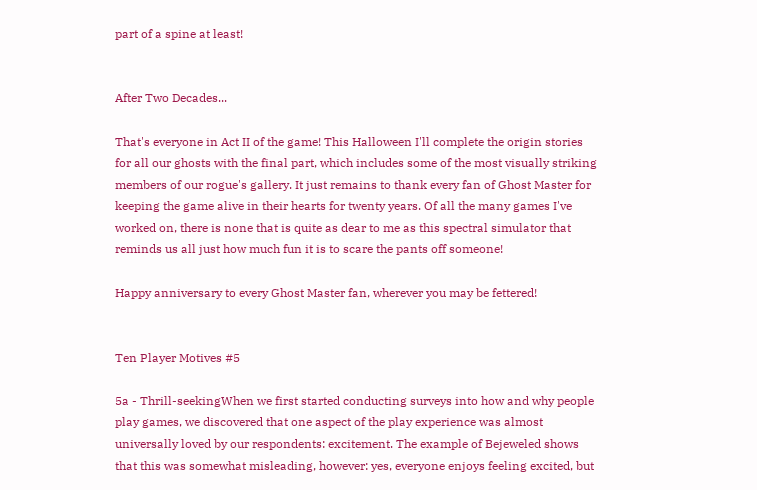part of a spine at least!


After Two Decades...

That's everyone in Act II of the game! This Halloween I'll complete the origin stories for all our ghosts with the final part, which includes some of the most visually striking members of our rogue's gallery. It just remains to thank every fan of Ghost Master for keeping the game alive in their hearts for twenty years. Of all the many games I've worked on, there is none that is quite as dear to me as this spectral simulator that reminds us all just how much fun it is to scare the pants off someone!

Happy anniversary to every Ghost Master fan, wherever you may be fettered!


Ten Player Motives #5

5a - Thrill-seekingWhen we first started conducting surveys into how and why people play games, we discovered that one aspect of the play experience was almost universally loved by our respondents: excitement. The example of Bejeweled shows that this was somewhat misleading, however: yes, everyone enjoys feeling excited, but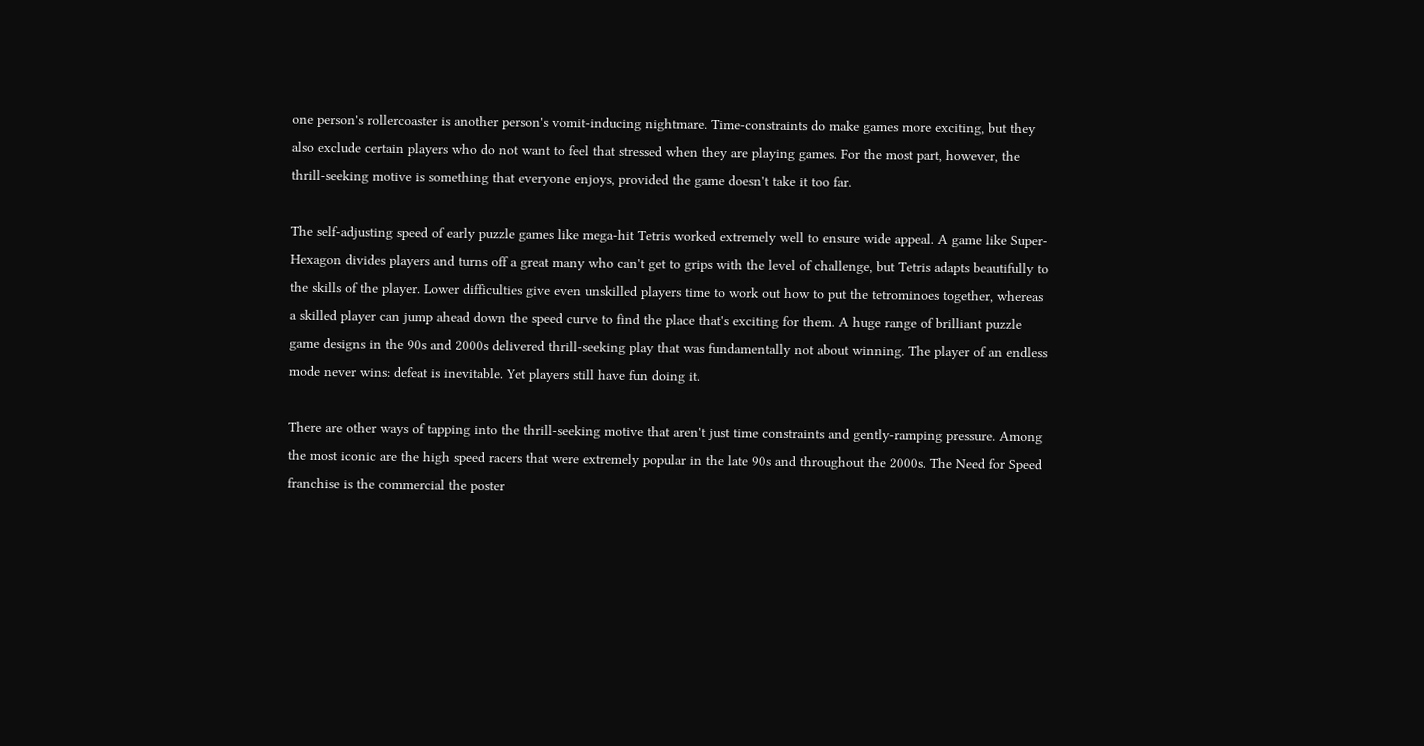one person's rollercoaster is another person's vomit-inducing nightmare. Time-constraints do make games more exciting, but they also exclude certain players who do not want to feel that stressed when they are playing games. For the most part, however, the thrill-seeking motive is something that everyone enjoys, provided the game doesn't take it too far.

The self-adjusting speed of early puzzle games like mega-hit Tetris worked extremely well to ensure wide appeal. A game like Super-Hexagon divides players and turns off a great many who can't get to grips with the level of challenge, but Tetris adapts beautifully to the skills of the player. Lower difficulties give even unskilled players time to work out how to put the tetrominoes together, whereas a skilled player can jump ahead down the speed curve to find the place that's exciting for them. A huge range of brilliant puzzle game designs in the 90s and 2000s delivered thrill-seeking play that was fundamentally not about winning. The player of an endless mode never wins: defeat is inevitable. Yet players still have fun doing it.

There are other ways of tapping into the thrill-seeking motive that aren't just time constraints and gently-ramping pressure. Among the most iconic are the high speed racers that were extremely popular in the late 90s and throughout the 2000s. The Need for Speed franchise is the commercial the poster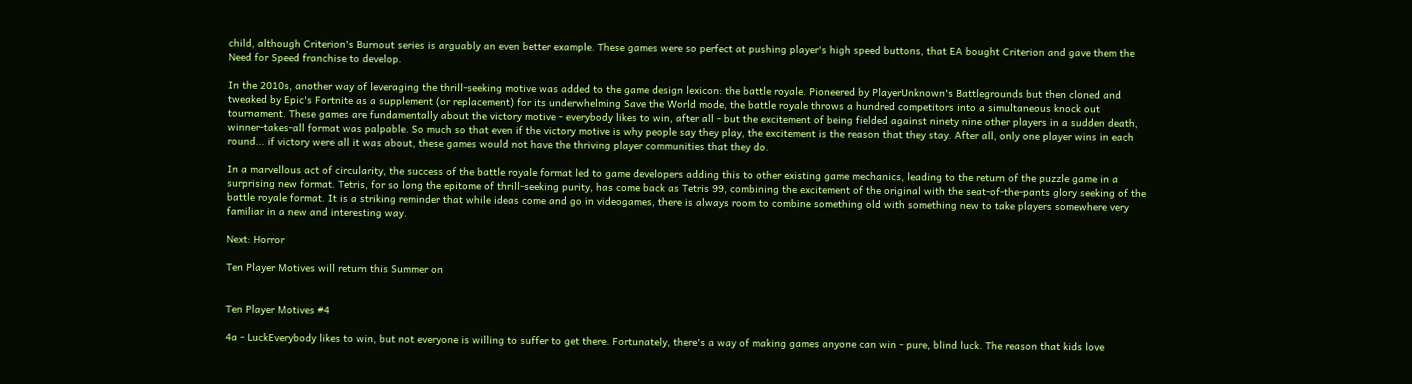child, although Criterion's Burnout series is arguably an even better example. These games were so perfect at pushing player's high speed buttons, that EA bought Criterion and gave them the Need for Speed franchise to develop.

In the 2010s, another way of leveraging the thrill-seeking motive was added to the game design lexicon: the battle royale. Pioneered by PlayerUnknown's Battlegrounds but then cloned and tweaked by Epic's Fortnite as a supplement (or replacement) for its underwhelming Save the World mode, the battle royale throws a hundred competitors into a simultaneous knock out tournament. These games are fundamentally about the victory motive - everybody likes to win, after all - but the excitement of being fielded against ninety nine other players in a sudden death, winner-takes-all format was palpable. So much so that even if the victory motive is why people say they play, the excitement is the reason that they stay. After all, only one player wins in each round... if victory were all it was about, these games would not have the thriving player communities that they do.

In a marvellous act of circularity, the success of the battle royale format led to game developers adding this to other existing game mechanics, leading to the return of the puzzle game in a surprising new format. Tetris, for so long the epitome of thrill-seeking purity, has come back as Tetris 99, combining the excitement of the original with the seat-of-the-pants glory seeking of the battle royale format. It is a striking reminder that while ideas come and go in videogames, there is always room to combine something old with something new to take players somewhere very familiar in a new and interesting way.

Next: Horror

Ten Player Motives will return this Summer on


Ten Player Motives #4

4a - LuckEverybody likes to win, but not everyone is willing to suffer to get there. Fortunately, there's a way of making games anyone can win - pure, blind luck. The reason that kids love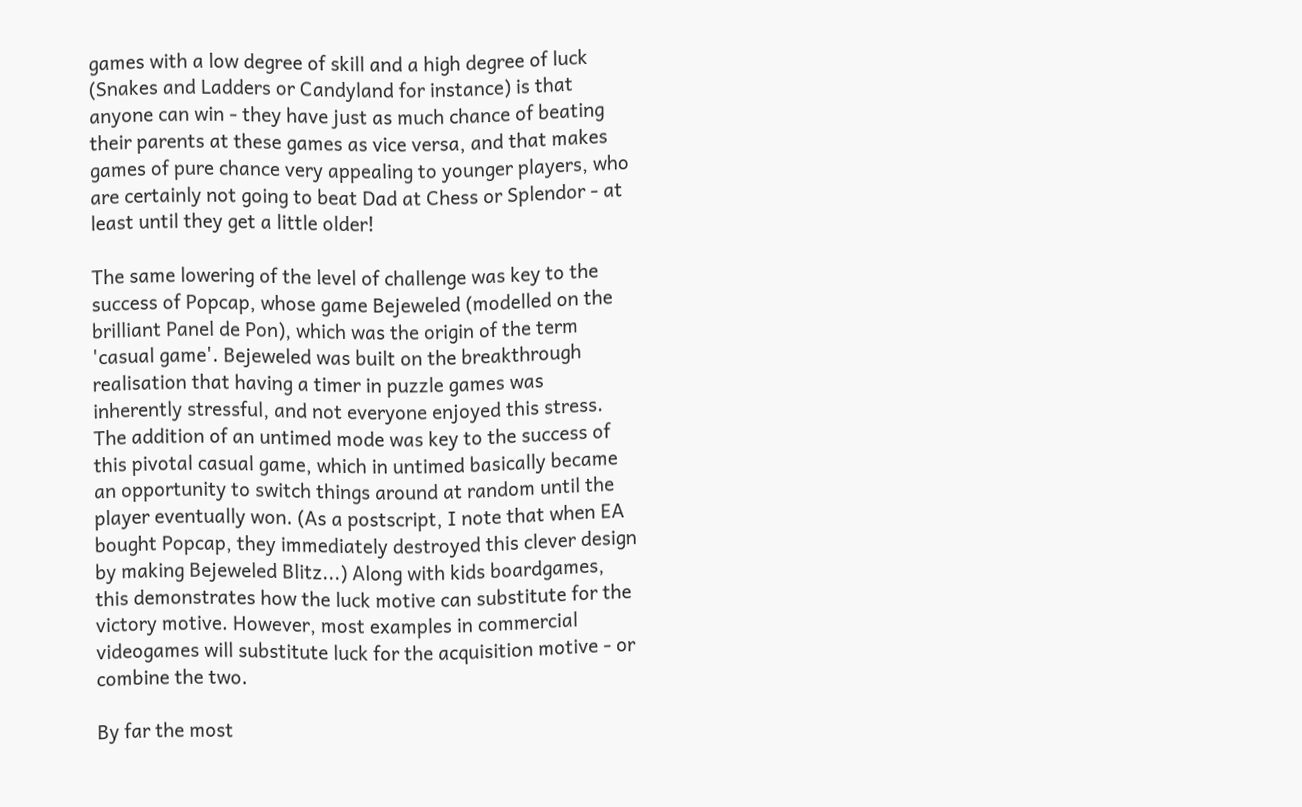games with a low degree of skill and a high degree of luck (Snakes and Ladders or Candyland for instance) is that anyone can win - they have just as much chance of beating their parents at these games as vice versa, and that makes games of pure chance very appealing to younger players, who are certainly not going to beat Dad at Chess or Splendor - at least until they get a little older!

The same lowering of the level of challenge was key to the success of Popcap, whose game Bejeweled (modelled on the brilliant Panel de Pon), which was the origin of the term 'casual game'. Bejeweled was built on the breakthrough realisation that having a timer in puzzle games was inherently stressful, and not everyone enjoyed this stress. The addition of an untimed mode was key to the success of this pivotal casual game, which in untimed basically became an opportunity to switch things around at random until the player eventually won. (As a postscript, I note that when EA bought Popcap, they immediately destroyed this clever design by making Bejeweled Blitz...) Along with kids boardgames, this demonstrates how the luck motive can substitute for the victory motive. However, most examples in commercial videogames will substitute luck for the acquisition motive - or combine the two.

By far the most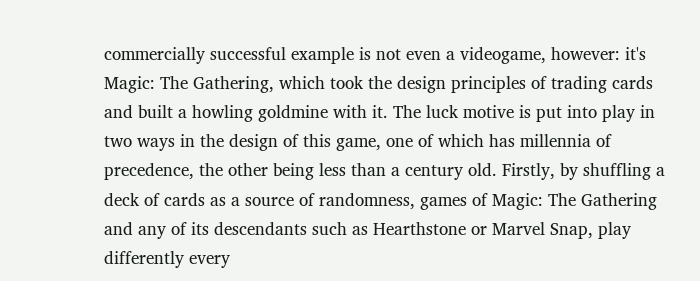commercially successful example is not even a videogame, however: it's Magic: The Gathering, which took the design principles of trading cards and built a howling goldmine with it. The luck motive is put into play in two ways in the design of this game, one of which has millennia of precedence, the other being less than a century old. Firstly, by shuffling a deck of cards as a source of randomness, games of Magic: The Gathering and any of its descendants such as Hearthstone or Marvel Snap, play differently every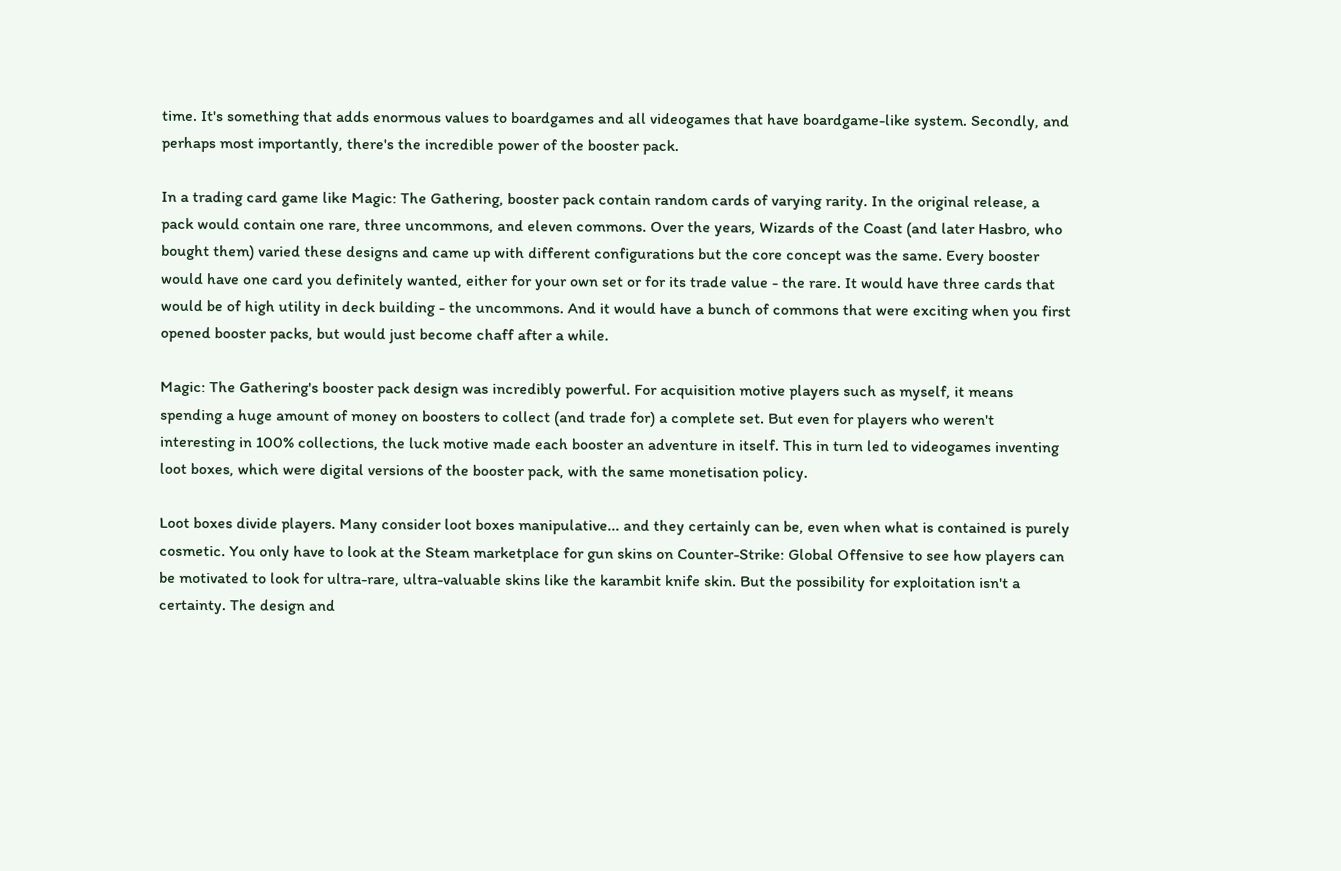time. It's something that adds enormous values to boardgames and all videogames that have boardgame-like system. Secondly, and perhaps most importantly, there's the incredible power of the booster pack.

In a trading card game like Magic: The Gathering, booster pack contain random cards of varying rarity. In the original release, a pack would contain one rare, three uncommons, and eleven commons. Over the years, Wizards of the Coast (and later Hasbro, who bought them) varied these designs and came up with different configurations but the core concept was the same. Every booster would have one card you definitely wanted, either for your own set or for its trade value - the rare. It would have three cards that would be of high utility in deck building - the uncommons. And it would have a bunch of commons that were exciting when you first opened booster packs, but would just become chaff after a while.

Magic: The Gathering's booster pack design was incredibly powerful. For acquisition motive players such as myself, it means spending a huge amount of money on boosters to collect (and trade for) a complete set. But even for players who weren't interesting in 100% collections, the luck motive made each booster an adventure in itself. This in turn led to videogames inventing loot boxes, which were digital versions of the booster pack, with the same monetisation policy.

Loot boxes divide players. Many consider loot boxes manipulative... and they certainly can be, even when what is contained is purely cosmetic. You only have to look at the Steam marketplace for gun skins on Counter-Strike: Global Offensive to see how players can be motivated to look for ultra-rare, ultra-valuable skins like the karambit knife skin. But the possibility for exploitation isn't a certainty. The design and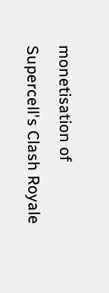monetisation of Supercell's Clash Royale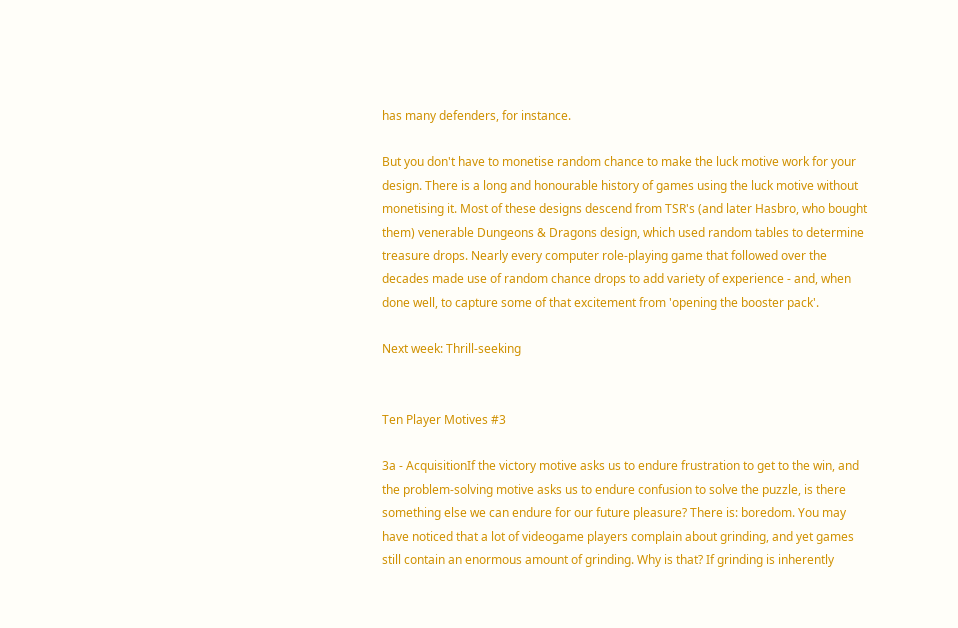has many defenders, for instance.

But you don't have to monetise random chance to make the luck motive work for your design. There is a long and honourable history of games using the luck motive without monetising it. Most of these designs descend from TSR's (and later Hasbro, who bought them) venerable Dungeons & Dragons design, which used random tables to determine treasure drops. Nearly every computer role-playing game that followed over the decades made use of random chance drops to add variety of experience - and, when done well, to capture some of that excitement from 'opening the booster pack'.

Next week: Thrill-seeking


Ten Player Motives #3

3a - AcquisitionIf the victory motive asks us to endure frustration to get to the win, and the problem-solving motive asks us to endure confusion to solve the puzzle, is there something else we can endure for our future pleasure? There is: boredom. You may have noticed that a lot of videogame players complain about grinding, and yet games still contain an enormous amount of grinding. Why is that? If grinding is inherently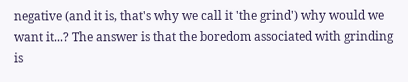negative (and it is, that's why we call it 'the grind') why would we want it...? The answer is that the boredom associated with grinding is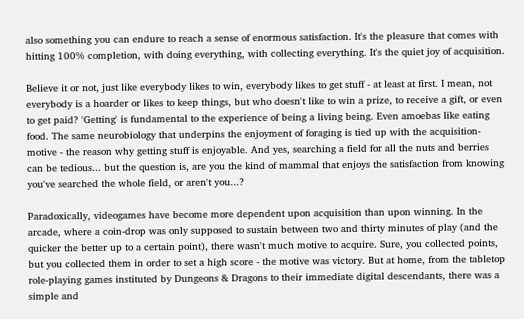also something you can endure to reach a sense of enormous satisfaction. It's the pleasure that comes with hitting 100% completion, with doing everything, with collecting everything. It's the quiet joy of acquisition.

Believe it or not, just like everybody likes to win, everybody likes to get stuff - at least at first. I mean, not everybody is a hoarder or likes to keep things, but who doesn't like to win a prize, to receive a gift, or even to get paid? 'Getting' is fundamental to the experience of being a living being. Even amoebas like eating food. The same neurobiology that underpins the enjoyment of foraging is tied up with the acquisition-motive - the reason why getting stuff is enjoyable. And yes, searching a field for all the nuts and berries can be tedious... but the question is, are you the kind of mammal that enjoys the satisfaction from knowing you've searched the whole field, or aren't you...?

Paradoxically, videogames have become more dependent upon acquisition than upon winning. In the arcade, where a coin-drop was only supposed to sustain between two and thirty minutes of play (and the quicker the better up to a certain point), there wasn't much motive to acquire. Sure, you collected points, but you collected them in order to set a high score - the motive was victory. But at home, from the tabletop role-playing games instituted by Dungeons & Dragons to their immediate digital descendants, there was a simple and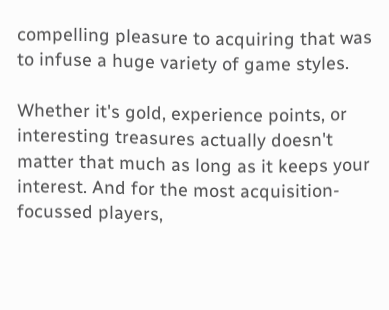compelling pleasure to acquiring that was to infuse a huge variety of game styles.

Whether it's gold, experience points, or interesting treasures actually doesn't matter that much as long as it keeps your interest. And for the most acquisition-focussed players,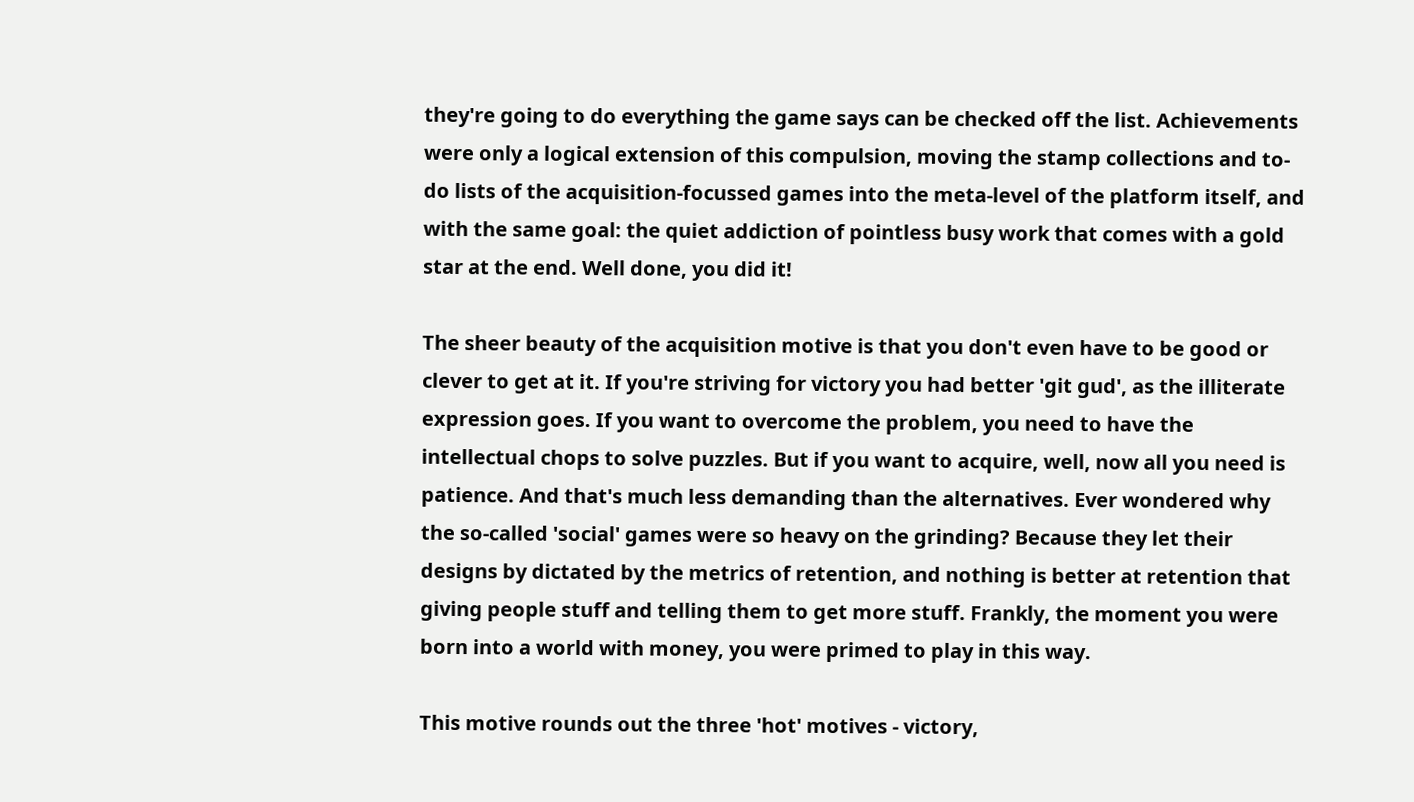they're going to do everything the game says can be checked off the list. Achievements were only a logical extension of this compulsion, moving the stamp collections and to-do lists of the acquisition-focussed games into the meta-level of the platform itself, and with the same goal: the quiet addiction of pointless busy work that comes with a gold star at the end. Well done, you did it!

The sheer beauty of the acquisition motive is that you don't even have to be good or clever to get at it. If you're striving for victory you had better 'git gud', as the illiterate expression goes. If you want to overcome the problem, you need to have the intellectual chops to solve puzzles. But if you want to acquire, well, now all you need is patience. And that's much less demanding than the alternatives. Ever wondered why the so-called 'social' games were so heavy on the grinding? Because they let their designs by dictated by the metrics of retention, and nothing is better at retention that giving people stuff and telling them to get more stuff. Frankly, the moment you were born into a world with money, you were primed to play in this way.

This motive rounds out the three 'hot' motives - victory,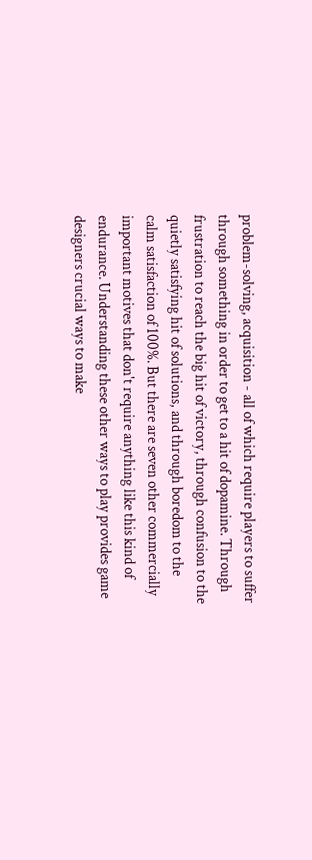problem-solving, acquisition - all of which require players to suffer through something in order to get to a hit of dopamine. Through frustration to reach the big hit of victory, through confusion to the quietly satisfying hit of solutions, and through boredom to the calm satisfaction of 100%. But there are seven other commercially important motives that don't require anything like this kind of endurance. Understanding these other ways to play provides game designers crucial ways to make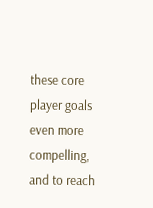these core player goals even more compelling, and to reach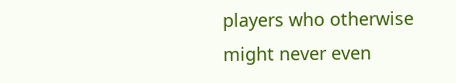players who otherwise might never even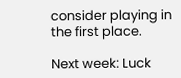consider playing in the first place.

Next week: Luck